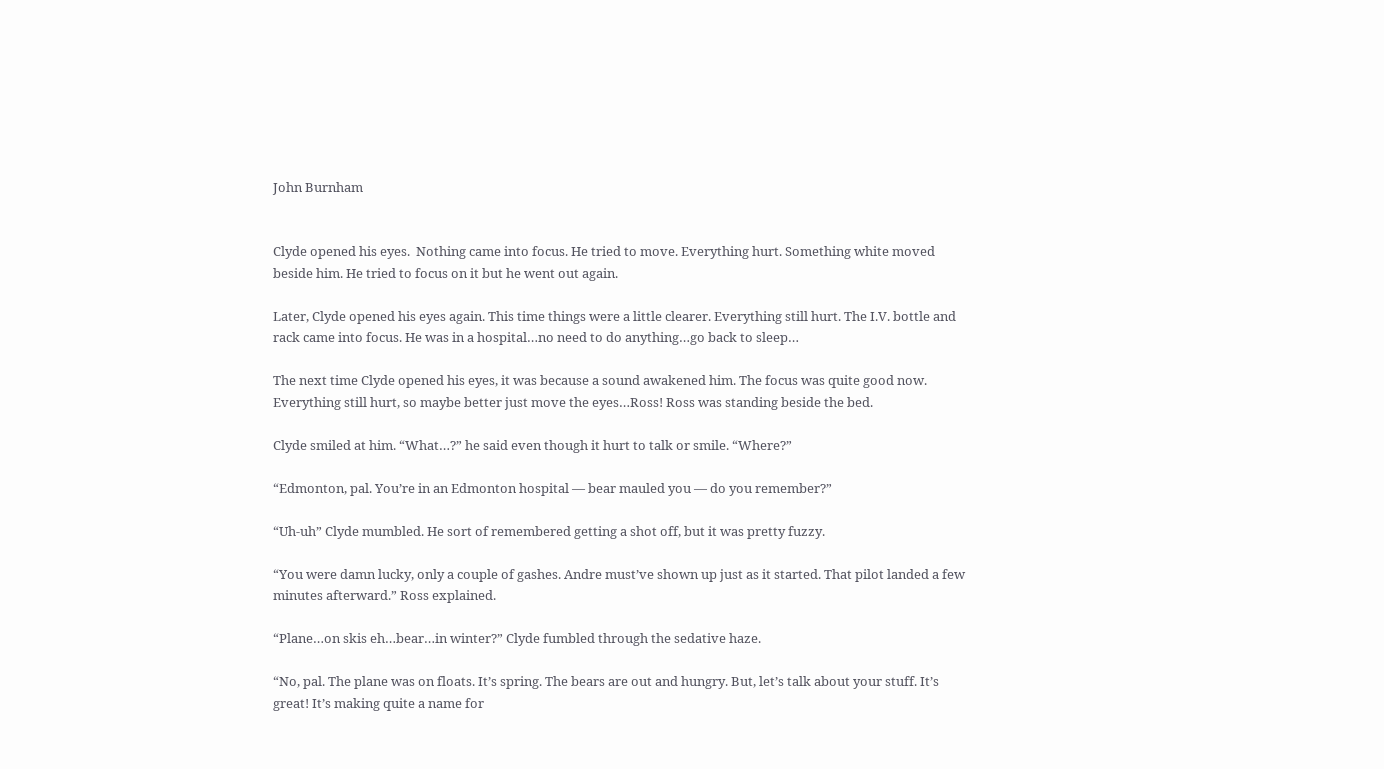John Burnham


Clyde opened his eyes.  Nothing came into focus. He tried to move. Everything hurt. Something white moved beside him. He tried to focus on it but he went out again.

Later, Clyde opened his eyes again. This time things were a little clearer. Everything still hurt. The I.V. bottle and rack came into focus. He was in a hospital…no need to do anything…go back to sleep…

The next time Clyde opened his eyes, it was because a sound awakened him. The focus was quite good now. Everything still hurt, so maybe better just move the eyes…Ross! Ross was standing beside the bed.

Clyde smiled at him. “What…?” he said even though it hurt to talk or smile. “Where?”

“Edmonton, pal. You’re in an Edmonton hospital — bear mauled you — do you remember?”

“Uh-uh” Clyde mumbled. He sort of remembered getting a shot off, but it was pretty fuzzy.

“You were damn lucky, only a couple of gashes. Andre must’ve shown up just as it started. That pilot landed a few minutes afterward.” Ross explained.

“Plane…on skis eh…bear…in winter?” Clyde fumbled through the sedative haze.

“No, pal. The plane was on floats. It’s spring. The bears are out and hungry. But, let’s talk about your stuff. It’s great! It’s making quite a name for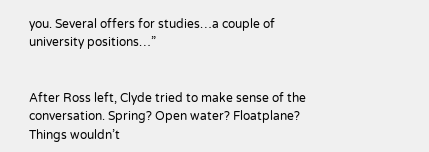you. Several offers for studies…a couple of university positions…”


After Ross left, Clyde tried to make sense of the conversation. Spring? Open water? Floatplane? Things wouldn’t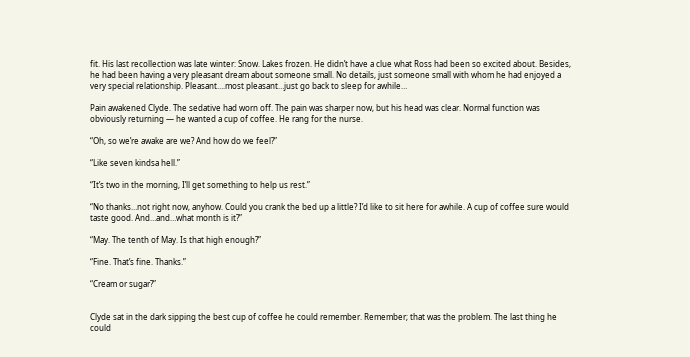fit. His last recollection was late winter: Snow. Lakes frozen. He didn’t have a clue what Ross had been so excited about. Besides, he had been having a very pleasant dream about someone small. No details, just someone small with whom he had enjoyed a very special relationship. Pleasant….most pleasant…just go back to sleep for awhile…

Pain awakened Clyde. The sedative had worn off. The pain was sharper now, but his head was clear. Normal function was obviously returning — he wanted a cup of coffee. He rang for the nurse.

“Oh, so we’re awake are we? And how do we feel?”

“Like seven kindsa hell.”

“It’s two in the morning, I’ll get something to help us rest.”

“No thanks…not right now, anyhow. Could you crank the bed up a little? I’d like to sit here for awhile. A cup of coffee sure would taste good. And…and…what month is it?”

“May. The tenth of May. Is that high enough?”

“Fine. That’s fine. Thanks.”

“Cream or sugar?”


Clyde sat in the dark sipping the best cup of coffee he could remember. Remember; that was the problem. The last thing he could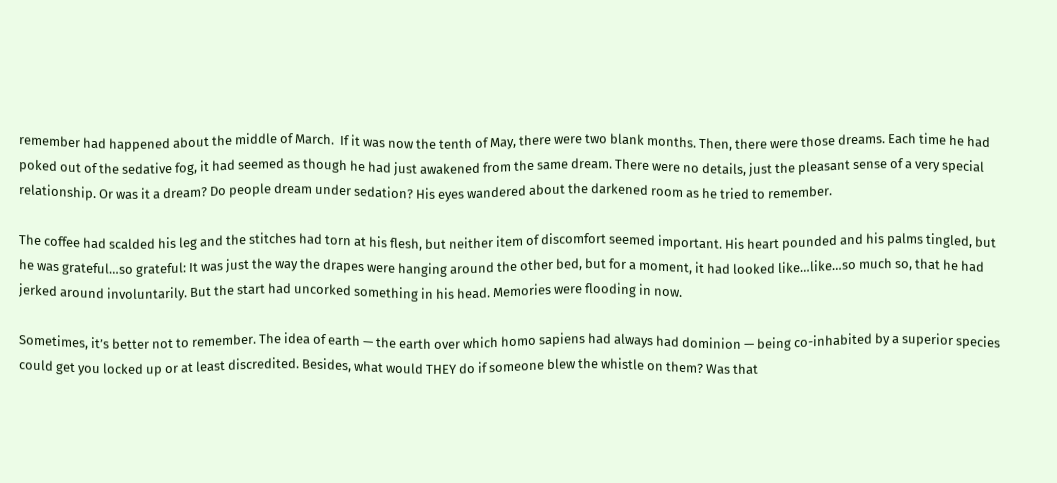remember had happened about the middle of March.  If it was now the tenth of May, there were two blank months. Then, there were those dreams. Each time he had poked out of the sedative fog, it had seemed as though he had just awakened from the same dream. There were no details, just the pleasant sense of a very special relationship. Or was it a dream? Do people dream under sedation? His eyes wandered about the darkened room as he tried to remember.

The coffee had scalded his leg and the stitches had torn at his flesh, but neither item of discomfort seemed important. His heart pounded and his palms tingled, but he was grateful…so grateful: It was just the way the drapes were hanging around the other bed, but for a moment, it had looked like…like…so much so, that he had jerked around involuntarily. But the start had uncorked something in his head. Memories were flooding in now.

Sometimes, it’s better not to remember. The idea of earth — the earth over which homo sapiens had always had dominion — being co-inhabited by a superior species could get you locked up or at least discredited. Besides, what would THEY do if someone blew the whistle on them? Was that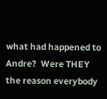what had happened to Andre?  Were THEY the reason everybody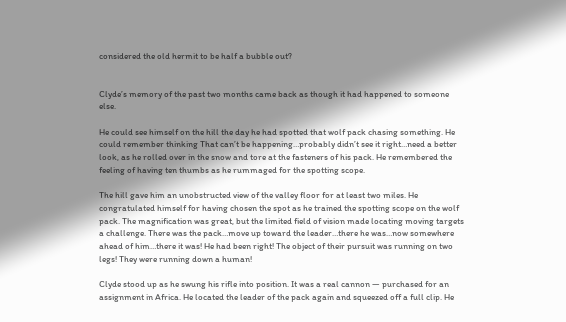considered the old hermit to be half a bubble out?


Clyde’s memory of the past two months came back as though it had happened to someone else.

He could see himself on the hill the day he had spotted that wolf pack chasing something. He could remember thinking That can’t be happening…probably didn’t see it right…need a better look, as he rolled over in the snow and tore at the fasteners of his pack. He remembered the feeling of having ten thumbs as he rummaged for the spotting scope.

The hill gave him an unobstructed view of the valley floor for at least two miles. He congratulated himself for having chosen the spot as he trained the spotting scope on the wolf pack. The magnification was great, but the limited field of vision made locating moving targets a challenge. There was the pack…move up toward the leader…there he was…now somewhere ahead of him…there it was! He had been right! The object of their pursuit was running on two legs! They were running down a human!

Clyde stood up as he swung his rifle into position. It was a real cannon — purchased for an assignment in Africa. He located the leader of the pack again and squeezed off a full clip. He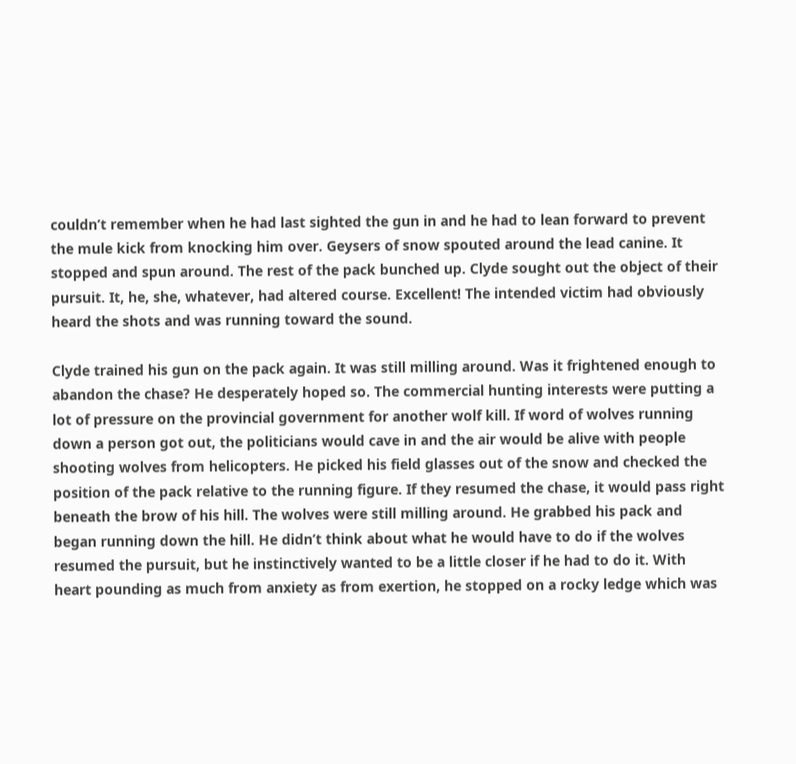couldn’t remember when he had last sighted the gun in and he had to lean forward to prevent the mule kick from knocking him over. Geysers of snow spouted around the lead canine. It stopped and spun around. The rest of the pack bunched up. Clyde sought out the object of their pursuit. It, he, she, whatever, had altered course. Excellent! The intended victim had obviously heard the shots and was running toward the sound.

Clyde trained his gun on the pack again. It was still milling around. Was it frightened enough to abandon the chase? He desperately hoped so. The commercial hunting interests were putting a lot of pressure on the provincial government for another wolf kill. If word of wolves running down a person got out, the politicians would cave in and the air would be alive with people shooting wolves from helicopters. He picked his field glasses out of the snow and checked the position of the pack relative to the running figure. If they resumed the chase, it would pass right beneath the brow of his hill. The wolves were still milling around. He grabbed his pack and began running down the hill. He didn’t think about what he would have to do if the wolves resumed the pursuit, but he instinctively wanted to be a little closer if he had to do it. With heart pounding as much from anxiety as from exertion, he stopped on a rocky ledge which was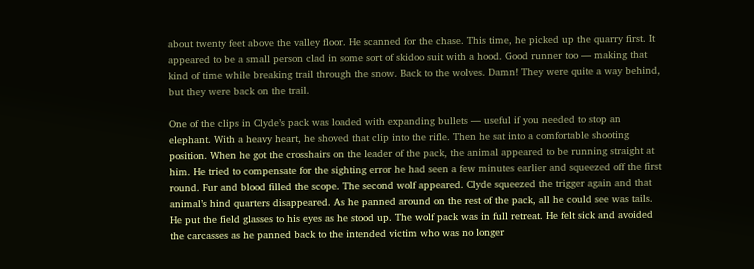about twenty feet above the valley floor. He scanned for the chase. This time, he picked up the quarry first. It appeared to be a small person clad in some sort of skidoo suit with a hood. Good runner too — making that kind of time while breaking trail through the snow. Back to the wolves. Damn! They were quite a way behind, but they were back on the trail.

One of the clips in Clyde’s pack was loaded with expanding bullets — useful if you needed to stop an elephant. With a heavy heart, he shoved that clip into the rifle. Then he sat into a comfortable shooting position. When he got the crosshairs on the leader of the pack, the animal appeared to be running straight at him. He tried to compensate for the sighting error he had seen a few minutes earlier and squeezed off the first round. Fur and blood filled the scope. The second wolf appeared. Clyde squeezed the trigger again and that animal’s hind quarters disappeared. As he panned around on the rest of the pack, all he could see was tails. He put the field glasses to his eyes as he stood up. The wolf pack was in full retreat. He felt sick and avoided the carcasses as he panned back to the intended victim who was no longer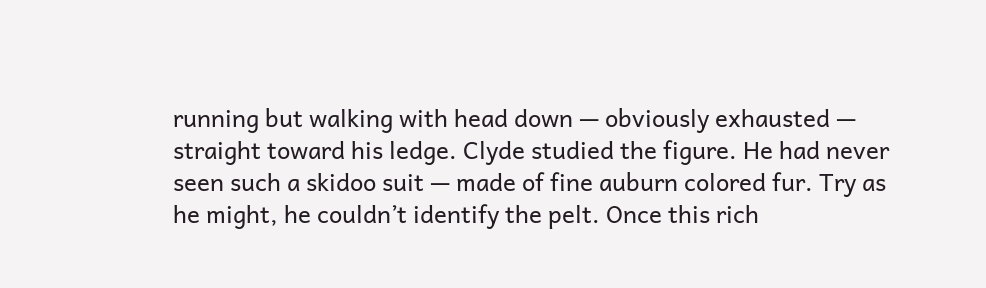running but walking with head down — obviously exhausted — straight toward his ledge. Clyde studied the figure. He had never seen such a skidoo suit — made of fine auburn colored fur. Try as he might, he couldn’t identify the pelt. Once this rich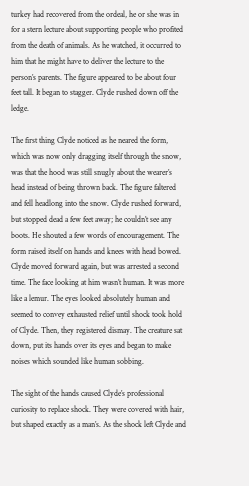turkey had recovered from the ordeal, he or she was in for a stern lecture about supporting people who profited from the death of animals. As he watched, it occurred to him that he might have to deliver the lecture to the person’s parents. The figure appeared to be about four feet tall. It began to stagger. Clyde rushed down off the ledge.

The first thing Clyde noticed as he neared the form, which was now only dragging itself through the snow, was that the hood was still snugly about the wearer’s head instead of being thrown back. The figure faltered and fell headlong into the snow. Clyde rushed forward, but stopped dead a few feet away; he couldn’t see any boots. He shouted a few words of encouragement. The form raised itself on hands and knees with head bowed. Clyde moved forward again, but was arrested a second time. The face looking at him wasn’t human. It was more like a lemur. The eyes looked absolutely human and seemed to convey exhausted relief until shock took hold of Clyde. Then, they registered dismay. The creature sat down, put its hands over its eyes and began to make noises which sounded like human sobbing.

The sight of the hands caused Clyde’s professional curiosity to replace shock. They were covered with hair, but shaped exactly as a man’s. As the shock left Clyde and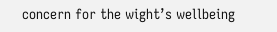concern for the wight’s wellbeing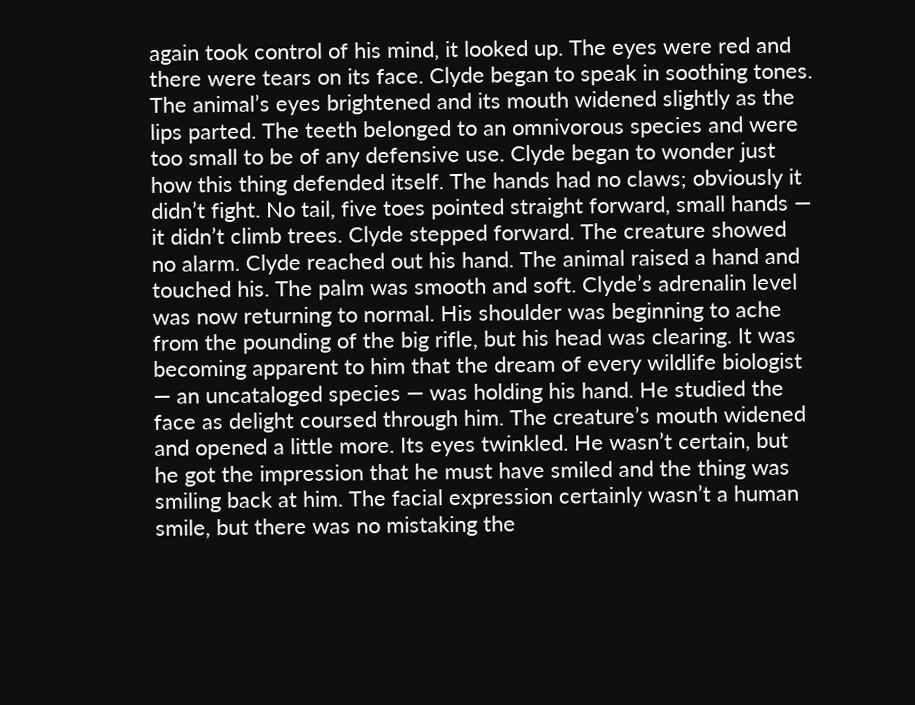again took control of his mind, it looked up. The eyes were red and there were tears on its face. Clyde began to speak in soothing tones. The animal’s eyes brightened and its mouth widened slightly as the lips parted. The teeth belonged to an omnivorous species and were too small to be of any defensive use. Clyde began to wonder just how this thing defended itself. The hands had no claws; obviously it didn’t fight. No tail, five toes pointed straight forward, small hands — it didn’t climb trees. Clyde stepped forward. The creature showed no alarm. Clyde reached out his hand. The animal raised a hand and touched his. The palm was smooth and soft. Clyde’s adrenalin level was now returning to normal. His shoulder was beginning to ache from the pounding of the big rifle, but his head was clearing. It was becoming apparent to him that the dream of every wildlife biologist — an uncataloged species — was holding his hand. He studied the face as delight coursed through him. The creature’s mouth widened and opened a little more. Its eyes twinkled. He wasn’t certain, but he got the impression that he must have smiled and the thing was smiling back at him. The facial expression certainly wasn’t a human smile, but there was no mistaking the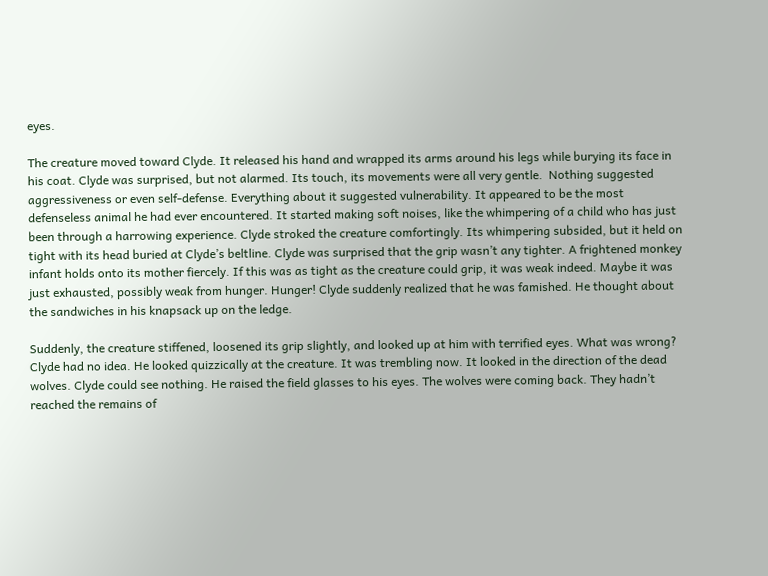eyes.

The creature moved toward Clyde. It released his hand and wrapped its arms around his legs while burying its face in his coat. Clyde was surprised, but not alarmed. Its touch, its movements were all very gentle.  Nothing suggested aggressiveness or even self-defense. Everything about it suggested vulnerability. It appeared to be the most defenseless animal he had ever encountered. It started making soft noises, like the whimpering of a child who has just been through a harrowing experience. Clyde stroked the creature comfortingly. Its whimpering subsided, but it held on tight with its head buried at Clyde’s beltline. Clyde was surprised that the grip wasn’t any tighter. A frightened monkey infant holds onto its mother fiercely. If this was as tight as the creature could grip, it was weak indeed. Maybe it was just exhausted, possibly weak from hunger. Hunger! Clyde suddenly realized that he was famished. He thought about the sandwiches in his knapsack up on the ledge.

Suddenly, the creature stiffened, loosened its grip slightly, and looked up at him with terrified eyes. What was wrong? Clyde had no idea. He looked quizzically at the creature. It was trembling now. It looked in the direction of the dead wolves. Clyde could see nothing. He raised the field glasses to his eyes. The wolves were coming back. They hadn’t reached the remains of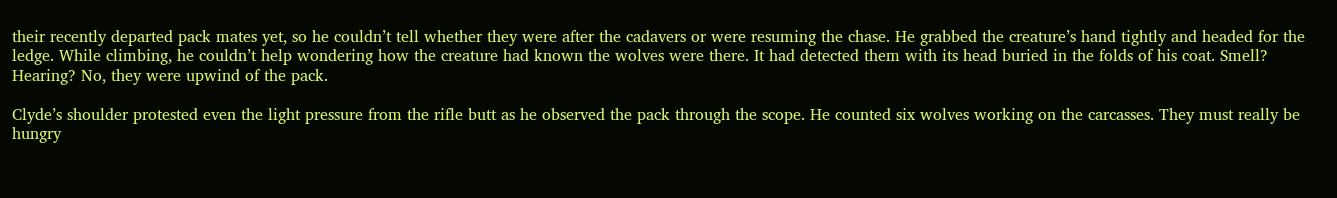their recently departed pack mates yet, so he couldn’t tell whether they were after the cadavers or were resuming the chase. He grabbed the creature’s hand tightly and headed for the ledge. While climbing, he couldn’t help wondering how the creature had known the wolves were there. It had detected them with its head buried in the folds of his coat. Smell? Hearing? No, they were upwind of the pack.

Clyde’s shoulder protested even the light pressure from the rifle butt as he observed the pack through the scope. He counted six wolves working on the carcasses. They must really be hungry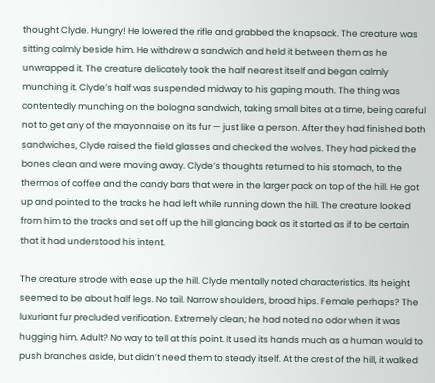thought Clyde. Hungry! He lowered the rifle and grabbed the knapsack. The creature was sitting calmly beside him. He withdrew a sandwich and held it between them as he unwrapped it. The creature delicately took the half nearest itself and began calmly munching it. Clyde’s half was suspended midway to his gaping mouth. The thing was contentedly munching on the bologna sandwich, taking small bites at a time, being careful not to get any of the mayonnaise on its fur — just like a person. After they had finished both sandwiches, Clyde raised the field glasses and checked the wolves. They had picked the bones clean and were moving away. Clyde’s thoughts returned to his stomach, to the thermos of coffee and the candy bars that were in the larger pack on top of the hill. He got up and pointed to the tracks he had left while running down the hill. The creature looked from him to the tracks and set off up the hill glancing back as it started as if to be certain that it had understood his intent.

The creature strode with ease up the hill. Clyde mentally noted characteristics. Its height seemed to be about half legs. No tail. Narrow shoulders, broad hips. Female perhaps? The luxuriant fur precluded verification. Extremely clean; he had noted no odor when it was hugging him. Adult? No way to tell at this point. It used its hands much as a human would to push branches aside, but didn’t need them to steady itself. At the crest of the hill, it walked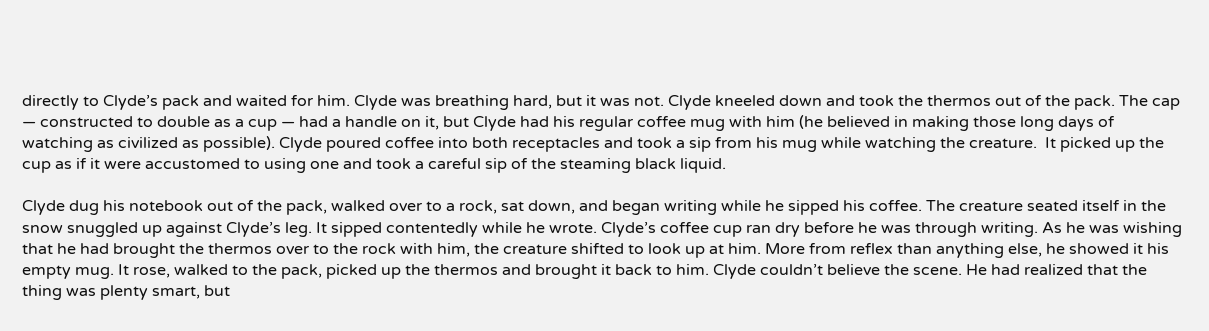directly to Clyde’s pack and waited for him. Clyde was breathing hard, but it was not. Clyde kneeled down and took the thermos out of the pack. The cap — constructed to double as a cup — had a handle on it, but Clyde had his regular coffee mug with him (he believed in making those long days of watching as civilized as possible). Clyde poured coffee into both receptacles and took a sip from his mug while watching the creature.  It picked up the cup as if it were accustomed to using one and took a careful sip of the steaming black liquid.

Clyde dug his notebook out of the pack, walked over to a rock, sat down, and began writing while he sipped his coffee. The creature seated itself in the snow snuggled up against Clyde’s leg. It sipped contentedly while he wrote. Clyde’s coffee cup ran dry before he was through writing. As he was wishing that he had brought the thermos over to the rock with him, the creature shifted to look up at him. More from reflex than anything else, he showed it his empty mug. It rose, walked to the pack, picked up the thermos and brought it back to him. Clyde couldn’t believe the scene. He had realized that the thing was plenty smart, but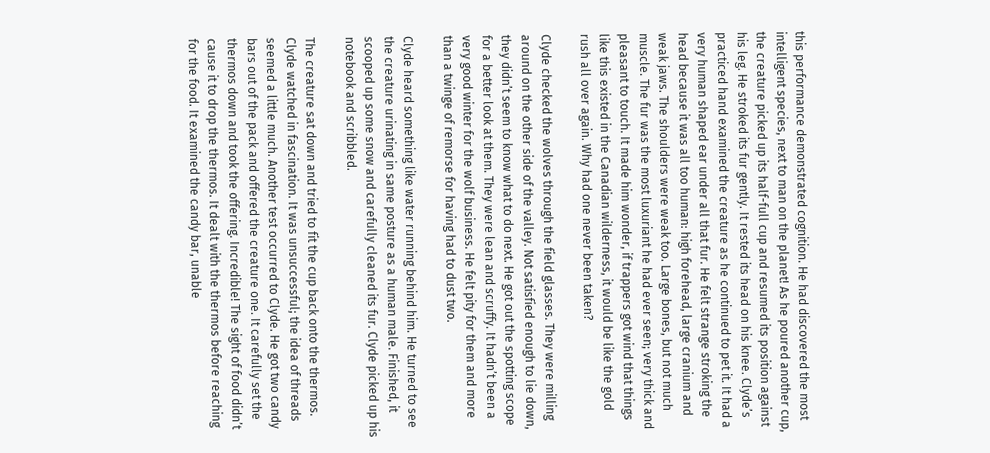this performance demonstrated cognition. He had discovered the most intelligent species, next to man on the planet! As he poured another cup, the creature picked up its half-full cup and resumed its position against his leg. He stroked its fur gently. It rested its head on his knee. Clyde’s practiced hand examined the creature as he continued to pet it. It had a very human shaped ear under all that fur. He felt strange stroking the head because it was all too human: high forehead, large cranium and weak jaws. The shoulders were weak too. Large bones, but not much muscle. The fur was the most luxuriant he had ever seen; very thick and pleasant to touch. It made him wonder, if trappers got wind that things like this existed in the Canadian wilderness, it would be like the gold rush all over again. Why had one never been taken?

Clyde checked the wolves through the field glasses. They were milling around on the other side of the valley. Not satisfied enough to lie down, they didn’t seem to know what to do next. He got out the spotting scope for a better look at them. They were lean and scruffy. It hadn’t been a very good winter for the wolf business. He felt pity for them and more than a twinge of remorse for having had to dust two.

Clyde heard something like water running behind him. He turned to see the creature urinating in same posture as a human male. Finished, it scooped up some snow and carefully cleaned its fur. Clyde picked up his notebook and scribbled.

The creature sat down and tried to fit the cup back onto the thermos. Clyde watched in fascination. It was unsuccessful; the idea of threads seemed a little much. Another test occurred to Clyde. He got two candy bars out of the pack and offered the creature one. It carefully set the thermos down and took the offering. Incredible! The sight of food didn’t cause it to drop the thermos. It dealt with the thermos before reaching for the food. It examined the candy bar, unable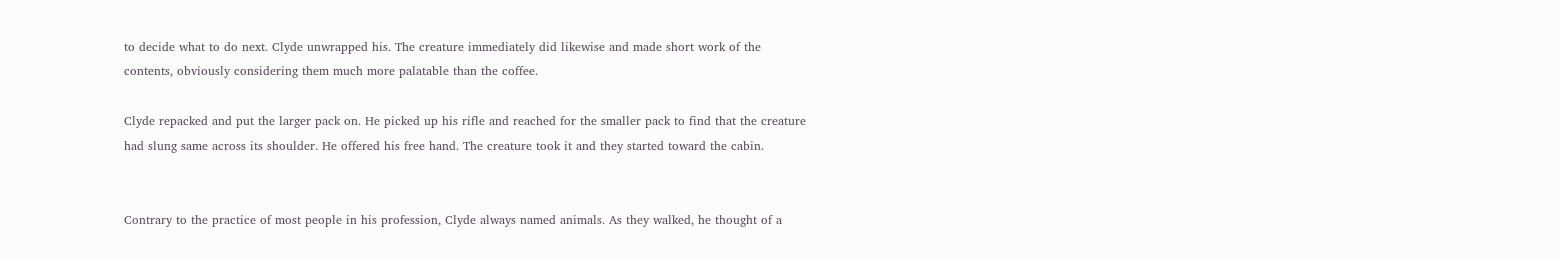to decide what to do next. Clyde unwrapped his. The creature immediately did likewise and made short work of the contents, obviously considering them much more palatable than the coffee.

Clyde repacked and put the larger pack on. He picked up his rifle and reached for the smaller pack to find that the creature had slung same across its shoulder. He offered his free hand. The creature took it and they started toward the cabin.


Contrary to the practice of most people in his profession, Clyde always named animals. As they walked, he thought of a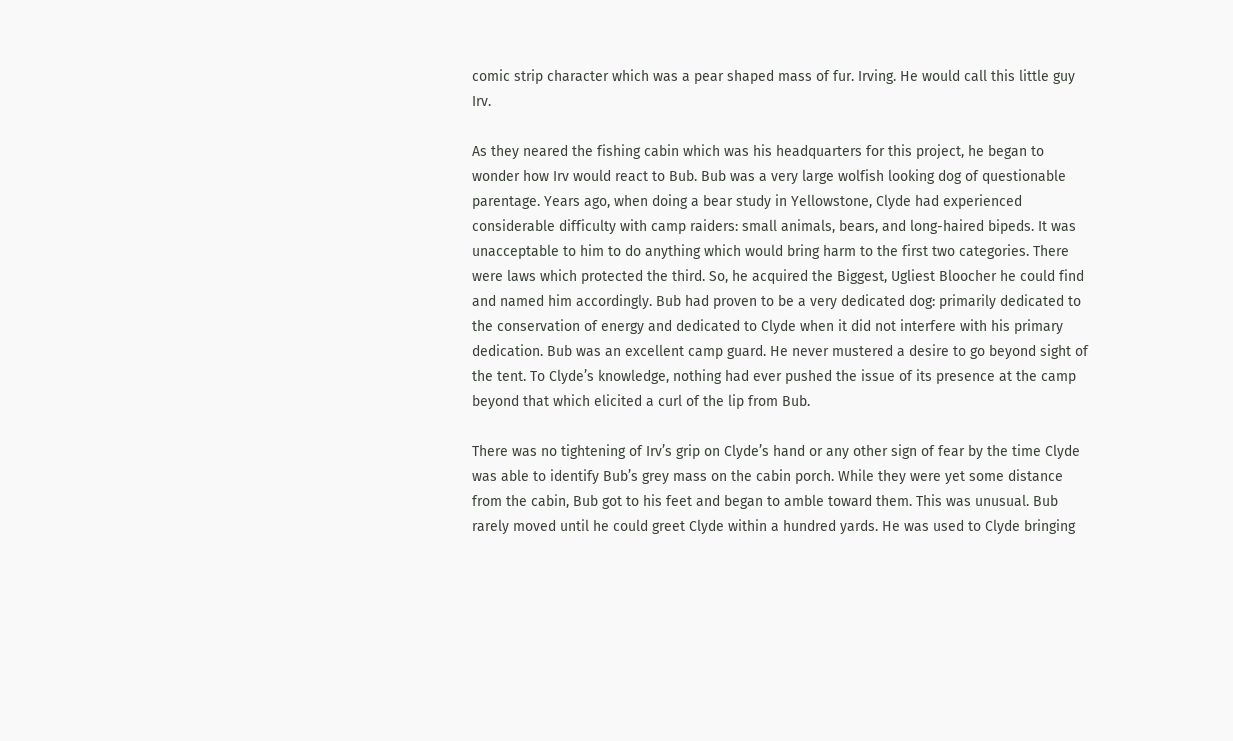comic strip character which was a pear shaped mass of fur. Irving. He would call this little guy Irv.

As they neared the fishing cabin which was his headquarters for this project, he began to wonder how Irv would react to Bub. Bub was a very large wolfish looking dog of questionable parentage. Years ago, when doing a bear study in Yellowstone, Clyde had experienced considerable difficulty with camp raiders: small animals, bears, and long-haired bipeds. It was unacceptable to him to do anything which would bring harm to the first two categories. There were laws which protected the third. So, he acquired the Biggest, Ugliest Bloocher he could find and named him accordingly. Bub had proven to be a very dedicated dog: primarily dedicated to the conservation of energy and dedicated to Clyde when it did not interfere with his primary dedication. Bub was an excellent camp guard. He never mustered a desire to go beyond sight of the tent. To Clyde’s knowledge, nothing had ever pushed the issue of its presence at the camp beyond that which elicited a curl of the lip from Bub.

There was no tightening of Irv’s grip on Clyde’s hand or any other sign of fear by the time Clyde was able to identify Bub’s grey mass on the cabin porch. While they were yet some distance from the cabin, Bub got to his feet and began to amble toward them. This was unusual. Bub rarely moved until he could greet Clyde within a hundred yards. He was used to Clyde bringing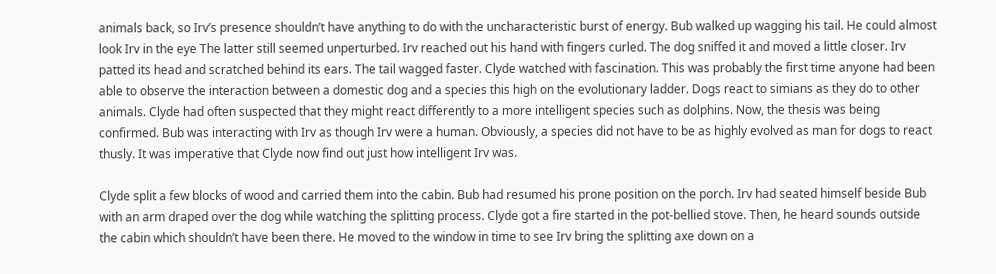animals back, so Irv’s presence shouldn’t have anything to do with the uncharacteristic burst of energy. Bub walked up wagging his tail. He could almost look Irv in the eye The latter still seemed unperturbed. Irv reached out his hand with fingers curled. The dog sniffed it and moved a little closer. Irv patted its head and scratched behind its ears. The tail wagged faster. Clyde watched with fascination. This was probably the first time anyone had been able to observe the interaction between a domestic dog and a species this high on the evolutionary ladder. Dogs react to simians as they do to other animals. Clyde had often suspected that they might react differently to a more intelligent species such as dolphins. Now, the thesis was being confirmed. Bub was interacting with Irv as though Irv were a human. Obviously, a species did not have to be as highly evolved as man for dogs to react thusly. It was imperative that Clyde now find out just how intelligent Irv was.

Clyde split a few blocks of wood and carried them into the cabin. Bub had resumed his prone position on the porch. Irv had seated himself beside Bub with an arm draped over the dog while watching the splitting process. Clyde got a fire started in the pot-bellied stove. Then, he heard sounds outside the cabin which shouldn’t have been there. He moved to the window in time to see Irv bring the splitting axe down on a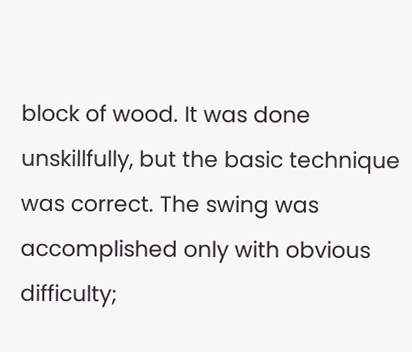block of wood. It was done unskillfully, but the basic technique was correct. The swing was accomplished only with obvious difficulty;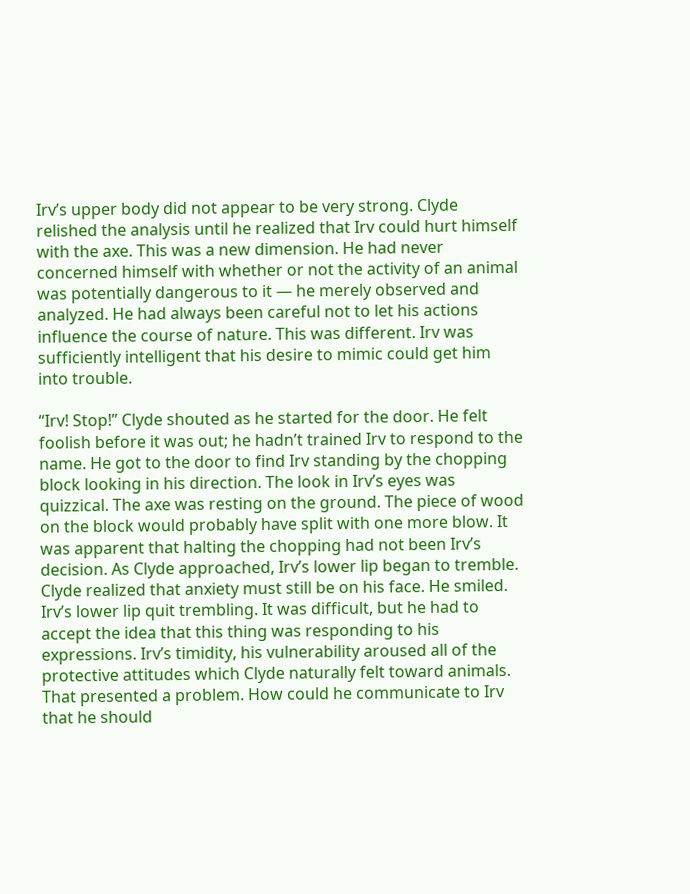Irv’s upper body did not appear to be very strong. Clyde relished the analysis until he realized that Irv could hurt himself with the axe. This was a new dimension. He had never concerned himself with whether or not the activity of an animal was potentially dangerous to it — he merely observed and analyzed. He had always been careful not to let his actions influence the course of nature. This was different. Irv was sufficiently intelligent that his desire to mimic could get him into trouble.

“Irv! Stop!” Clyde shouted as he started for the door. He felt foolish before it was out; he hadn’t trained Irv to respond to the name. He got to the door to find Irv standing by the chopping block looking in his direction. The look in Irv’s eyes was quizzical. The axe was resting on the ground. The piece of wood on the block would probably have split with one more blow. It was apparent that halting the chopping had not been Irv’s decision. As Clyde approached, Irv’s lower lip began to tremble. Clyde realized that anxiety must still be on his face. He smiled. Irv’s lower lip quit trembling. It was difficult, but he had to accept the idea that this thing was responding to his expressions. Irv’s timidity, his vulnerability aroused all of the protective attitudes which Clyde naturally felt toward animals. That presented a problem. How could he communicate to Irv that he should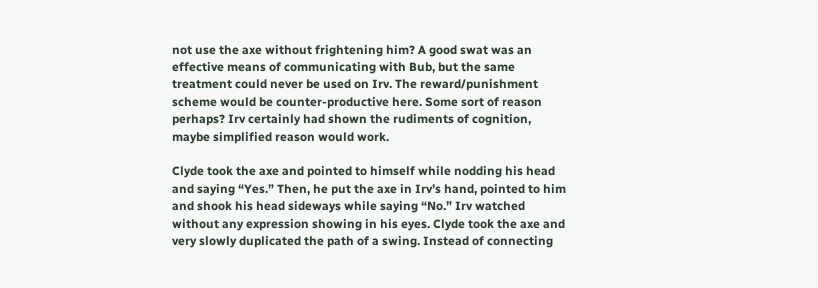not use the axe without frightening him? A good swat was an effective means of communicating with Bub, but the same treatment could never be used on Irv. The reward/punishment scheme would be counter-productive here. Some sort of reason perhaps? Irv certainly had shown the rudiments of cognition, maybe simplified reason would work.

Clyde took the axe and pointed to himself while nodding his head and saying “Yes.” Then, he put the axe in Irv’s hand, pointed to him and shook his head sideways while saying “No.” Irv watched without any expression showing in his eyes. Clyde took the axe and very slowly duplicated the path of a swing. Instead of connecting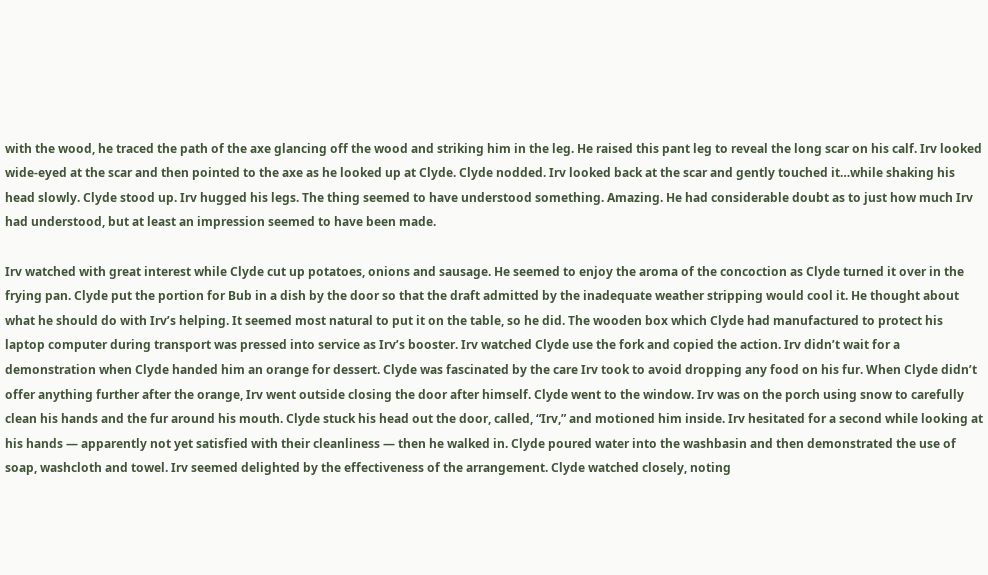with the wood, he traced the path of the axe glancing off the wood and striking him in the leg. He raised this pant leg to reveal the long scar on his calf. Irv looked wide-eyed at the scar and then pointed to the axe as he looked up at Clyde. Clyde nodded. Irv looked back at the scar and gently touched it…while shaking his head slowly. Clyde stood up. Irv hugged his legs. The thing seemed to have understood something. Amazing. He had considerable doubt as to just how much Irv had understood, but at least an impression seemed to have been made.

Irv watched with great interest while Clyde cut up potatoes, onions and sausage. He seemed to enjoy the aroma of the concoction as Clyde turned it over in the frying pan. Clyde put the portion for Bub in a dish by the door so that the draft admitted by the inadequate weather stripping would cool it. He thought about what he should do with Irv’s helping. It seemed most natural to put it on the table, so he did. The wooden box which Clyde had manufactured to protect his laptop computer during transport was pressed into service as Irv’s booster. Irv watched Clyde use the fork and copied the action. Irv didn’t wait for a demonstration when Clyde handed him an orange for dessert. Clyde was fascinated by the care Irv took to avoid dropping any food on his fur. When Clyde didn’t offer anything further after the orange, Irv went outside closing the door after himself. Clyde went to the window. Irv was on the porch using snow to carefully clean his hands and the fur around his mouth. Clyde stuck his head out the door, called, “Irv,” and motioned him inside. Irv hesitated for a second while looking at his hands — apparently not yet satisfied with their cleanliness — then he walked in. Clyde poured water into the washbasin and then demonstrated the use of soap, washcloth and towel. Irv seemed delighted by the effectiveness of the arrangement. Clyde watched closely, noting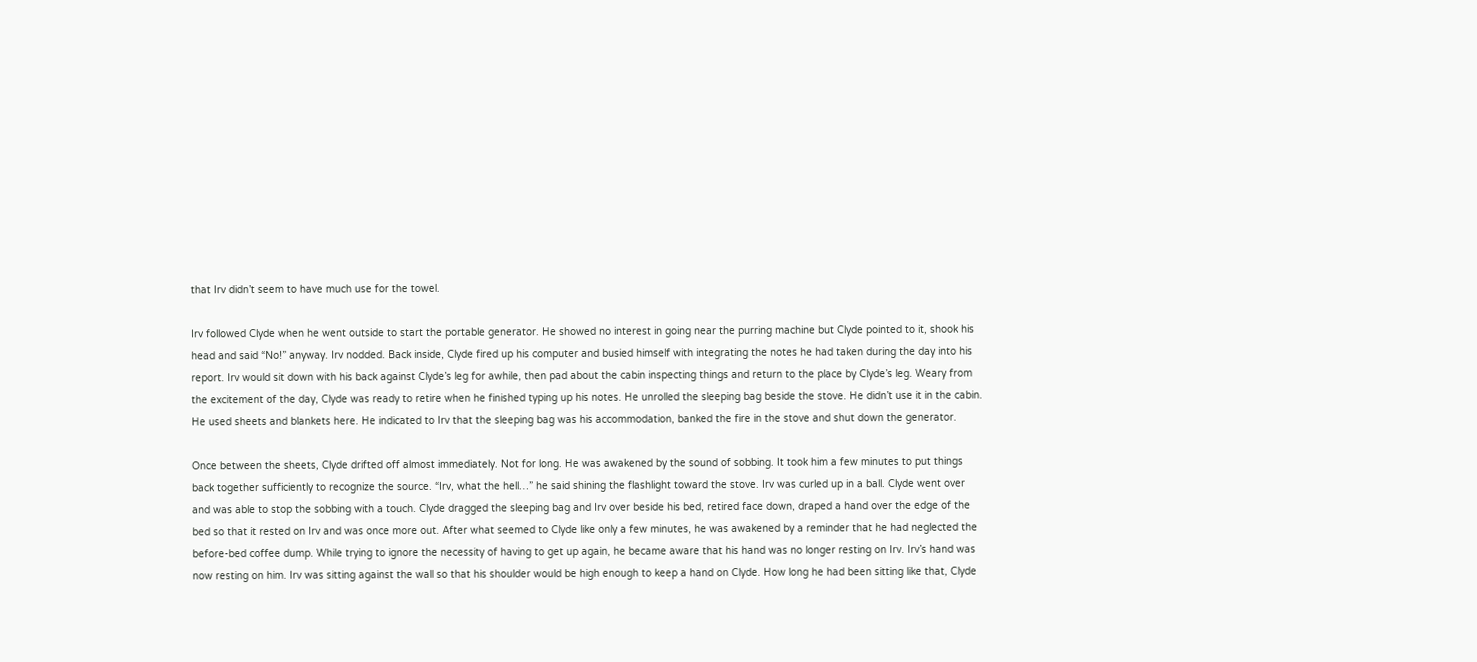that Irv didn’t seem to have much use for the towel.

Irv followed Clyde when he went outside to start the portable generator. He showed no interest in going near the purring machine but Clyde pointed to it, shook his head and said “No!” anyway. Irv nodded. Back inside, Clyde fired up his computer and busied himself with integrating the notes he had taken during the day into his report. Irv would sit down with his back against Clyde’s leg for awhile, then pad about the cabin inspecting things and return to the place by Clyde’s leg. Weary from the excitement of the day, Clyde was ready to retire when he finished typing up his notes. He unrolled the sleeping bag beside the stove. He didn’t use it in the cabin. He used sheets and blankets here. He indicated to Irv that the sleeping bag was his accommodation, banked the fire in the stove and shut down the generator.

Once between the sheets, Clyde drifted off almost immediately. Not for long. He was awakened by the sound of sobbing. It took him a few minutes to put things back together sufficiently to recognize the source. “Irv, what the hell…” he said shining the flashlight toward the stove. Irv was curled up in a ball. Clyde went over and was able to stop the sobbing with a touch. Clyde dragged the sleeping bag and Irv over beside his bed, retired face down, draped a hand over the edge of the bed so that it rested on Irv and was once more out. After what seemed to Clyde like only a few minutes, he was awakened by a reminder that he had neglected the before-bed coffee dump. While trying to ignore the necessity of having to get up again, he became aware that his hand was no longer resting on Irv. Irv’s hand was now resting on him. Irv was sitting against the wall so that his shoulder would be high enough to keep a hand on Clyde. How long he had been sitting like that, Clyde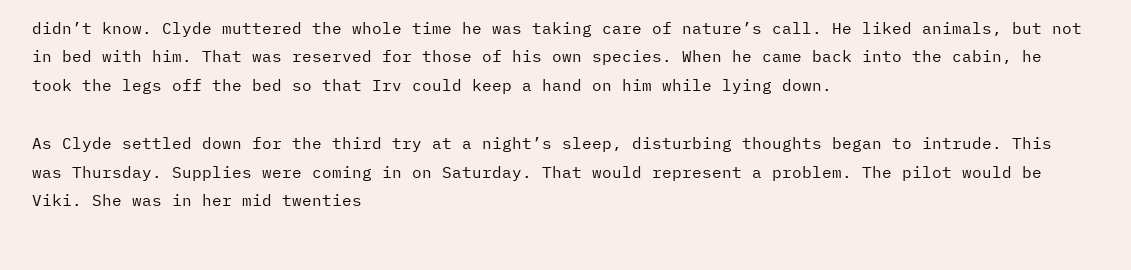didn’t know. Clyde muttered the whole time he was taking care of nature’s call. He liked animals, but not in bed with him. That was reserved for those of his own species. When he came back into the cabin, he took the legs off the bed so that Irv could keep a hand on him while lying down.

As Clyde settled down for the third try at a night’s sleep, disturbing thoughts began to intrude. This was Thursday. Supplies were coming in on Saturday. That would represent a problem. The pilot would be Viki. She was in her mid twenties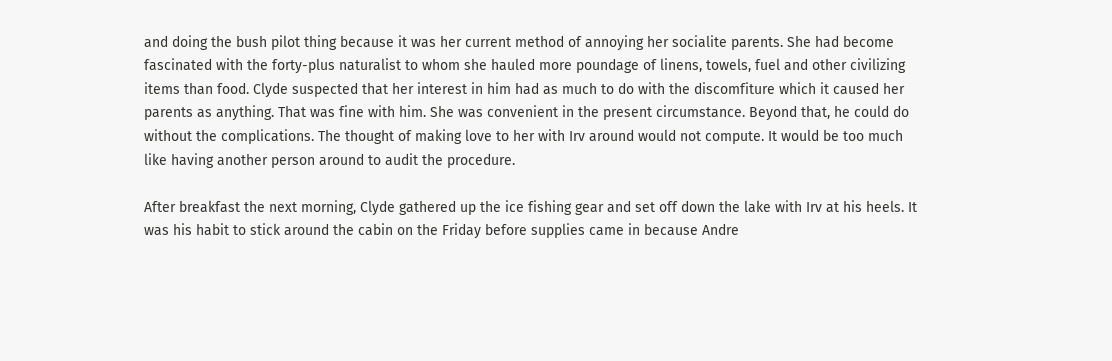and doing the bush pilot thing because it was her current method of annoying her socialite parents. She had become fascinated with the forty-plus naturalist to whom she hauled more poundage of linens, towels, fuel and other civilizing items than food. Clyde suspected that her interest in him had as much to do with the discomfiture which it caused her parents as anything. That was fine with him. She was convenient in the present circumstance. Beyond that, he could do without the complications. The thought of making love to her with Irv around would not compute. It would be too much like having another person around to audit the procedure.

After breakfast the next morning, Clyde gathered up the ice fishing gear and set off down the lake with Irv at his heels. It was his habit to stick around the cabin on the Friday before supplies came in because Andre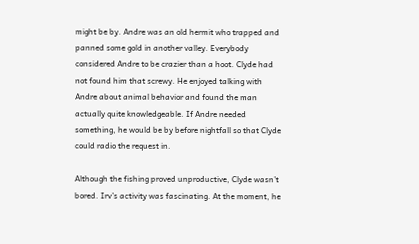might be by. Andre was an old hermit who trapped and panned some gold in another valley. Everybody considered Andre to be crazier than a hoot. Clyde had not found him that screwy. He enjoyed talking with Andre about animal behavior and found the man actually quite knowledgeable. If Andre needed something, he would be by before nightfall so that Clyde could radio the request in.

Although the fishing proved unproductive, Clyde wasn’t bored. Irv’s activity was fascinating. At the moment, he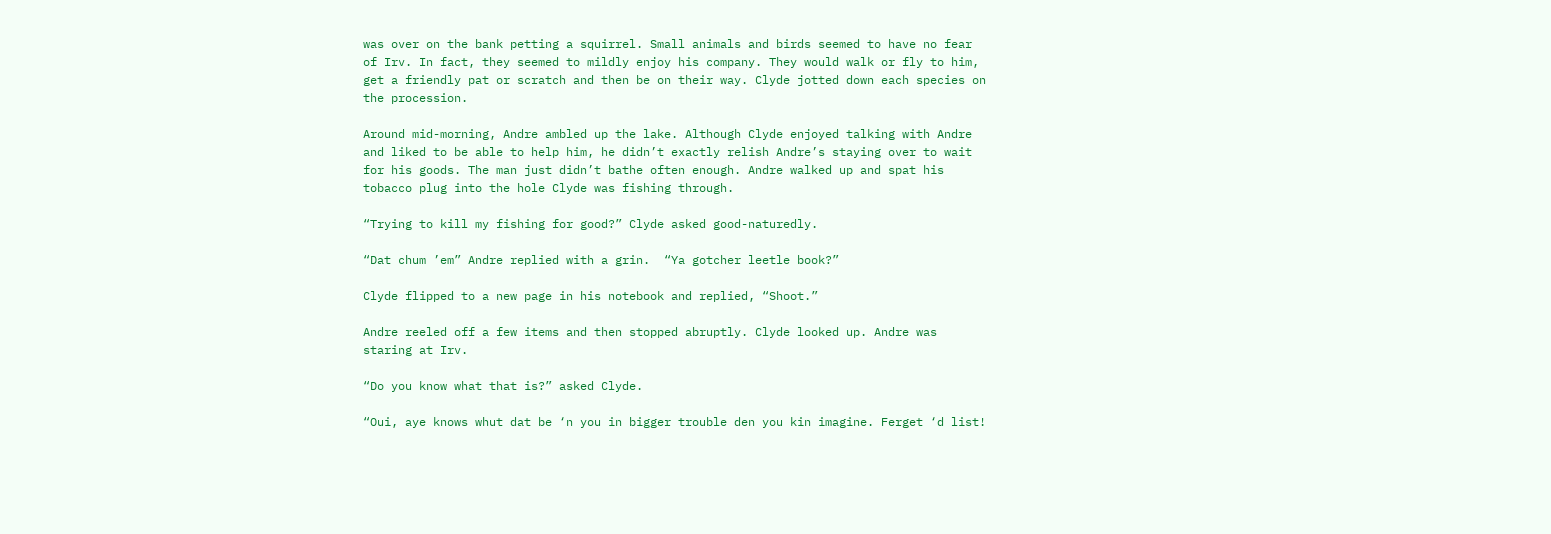was over on the bank petting a squirrel. Small animals and birds seemed to have no fear of Irv. In fact, they seemed to mildly enjoy his company. They would walk or fly to him, get a friendly pat or scratch and then be on their way. Clyde jotted down each species on the procession.

Around mid-morning, Andre ambled up the lake. Although Clyde enjoyed talking with Andre and liked to be able to help him, he didn’t exactly relish Andre’s staying over to wait for his goods. The man just didn’t bathe often enough. Andre walked up and spat his tobacco plug into the hole Clyde was fishing through.

“Trying to kill my fishing for good?” Clyde asked good-naturedly.

“Dat chum ’em” Andre replied with a grin.  “Ya gotcher leetle book?”

Clyde flipped to a new page in his notebook and replied, “Shoot.”

Andre reeled off a few items and then stopped abruptly. Clyde looked up. Andre was staring at Irv.

“Do you know what that is?” asked Clyde.

“Oui, aye knows whut dat be ‘n you in bigger trouble den you kin imagine. Ferget ‘d list!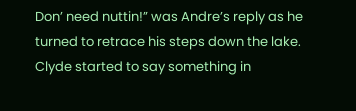Don’ need nuttin!” was Andre’s reply as he turned to retrace his steps down the lake. Clyde started to say something in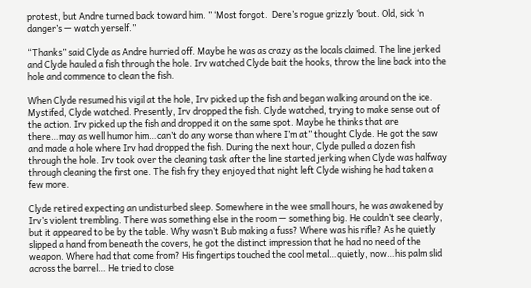protest, but Andre turned back toward him. ” ‘Most forgot.  Dere’s rogue grizzly ’bout. Old, sick ‘n danger’s — watch yerself.”

“Thanks” said Clyde as Andre hurried off. Maybe he was as crazy as the locals claimed. The line jerked and Clyde hauled a fish through the hole. Irv watched Clyde bait the hooks, throw the line back into the hole and commence to clean the fish.

When Clyde resumed his vigil at the hole, Irv picked up the fish and began walking around on the ice. Mystifed, Clyde watched. Presently, Irv dropped the fish. Clyde watched, trying to make sense out of the action. Irv picked up the fish and dropped it on the same spot. Maybe he thinks that are there…may as well humor him…can’t do any worse than where I’m at” thought Clyde. He got the saw and made a hole where Irv had dropped the fish. During the next hour, Clyde pulled a dozen fish through the hole. Irv took over the cleaning task after the line started jerking when Clyde was halfway through cleaning the first one. The fish fry they enjoyed that night left Clyde wishing he had taken a few more.

Clyde retired expecting an undisturbed sleep. Somewhere in the wee small hours, he was awakened by Irv’s violent trembling. There was something else in the room — something big. He couldn’t see clearly, but it appeared to be by the table. Why wasn’t Bub making a fuss? Where was his rifle? As he quietly slipped a hand from beneath the covers, he got the distinct impression that he had no need of the weapon. Where had that come from? His fingertips touched the cool metal…quietly, now…his palm slid across the barrel… He tried to close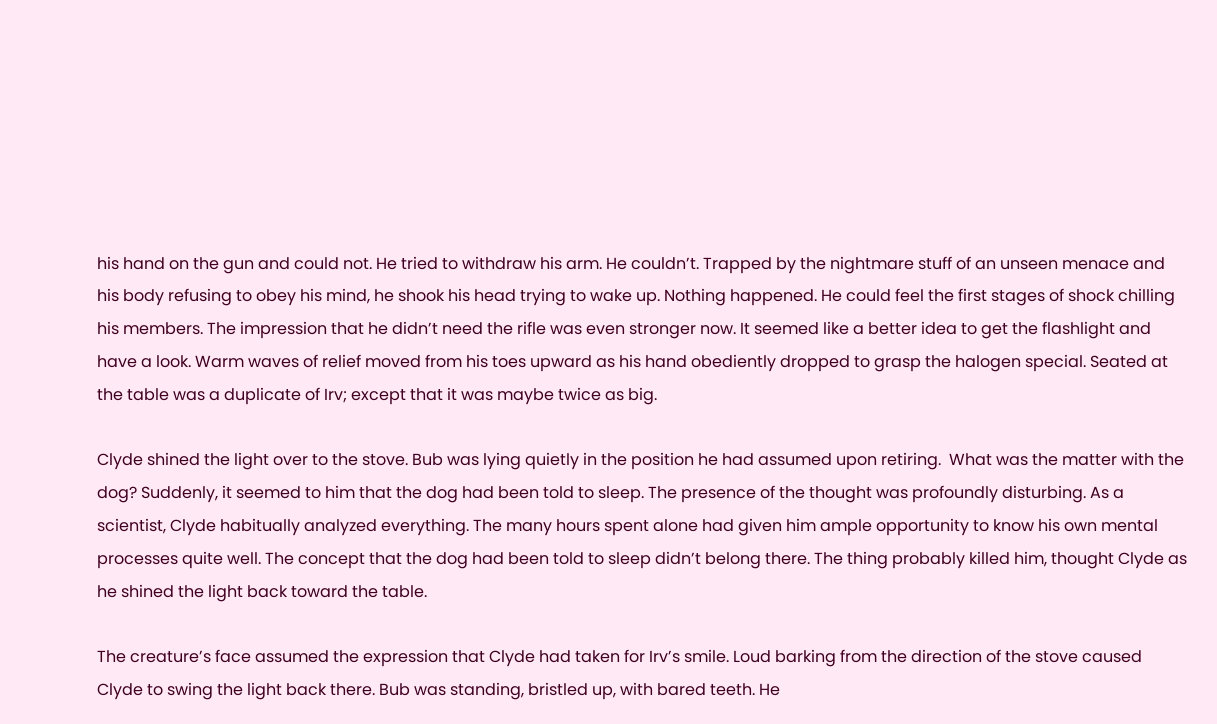his hand on the gun and could not. He tried to withdraw his arm. He couldn’t. Trapped by the nightmare stuff of an unseen menace and his body refusing to obey his mind, he shook his head trying to wake up. Nothing happened. He could feel the first stages of shock chilling his members. The impression that he didn’t need the rifle was even stronger now. It seemed like a better idea to get the flashlight and have a look. Warm waves of relief moved from his toes upward as his hand obediently dropped to grasp the halogen special. Seated at the table was a duplicate of Irv; except that it was maybe twice as big.

Clyde shined the light over to the stove. Bub was lying quietly in the position he had assumed upon retiring.  What was the matter with the dog? Suddenly, it seemed to him that the dog had been told to sleep. The presence of the thought was profoundly disturbing. As a scientist, Clyde habitually analyzed everything. The many hours spent alone had given him ample opportunity to know his own mental processes quite well. The concept that the dog had been told to sleep didn’t belong there. The thing probably killed him, thought Clyde as he shined the light back toward the table.

The creature’s face assumed the expression that Clyde had taken for Irv’s smile. Loud barking from the direction of the stove caused Clyde to swing the light back there. Bub was standing, bristled up, with bared teeth. He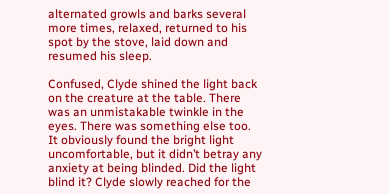alternated growls and barks several more times, relaxed, returned to his spot by the stove, laid down and resumed his sleep.

Confused, Clyde shined the light back on the creature at the table. There was an unmistakable twinkle in the eyes. There was something else too. It obviously found the bright light uncomfortable, but it didn’t betray any anxiety at being blinded. Did the light blind it? Clyde slowly reached for the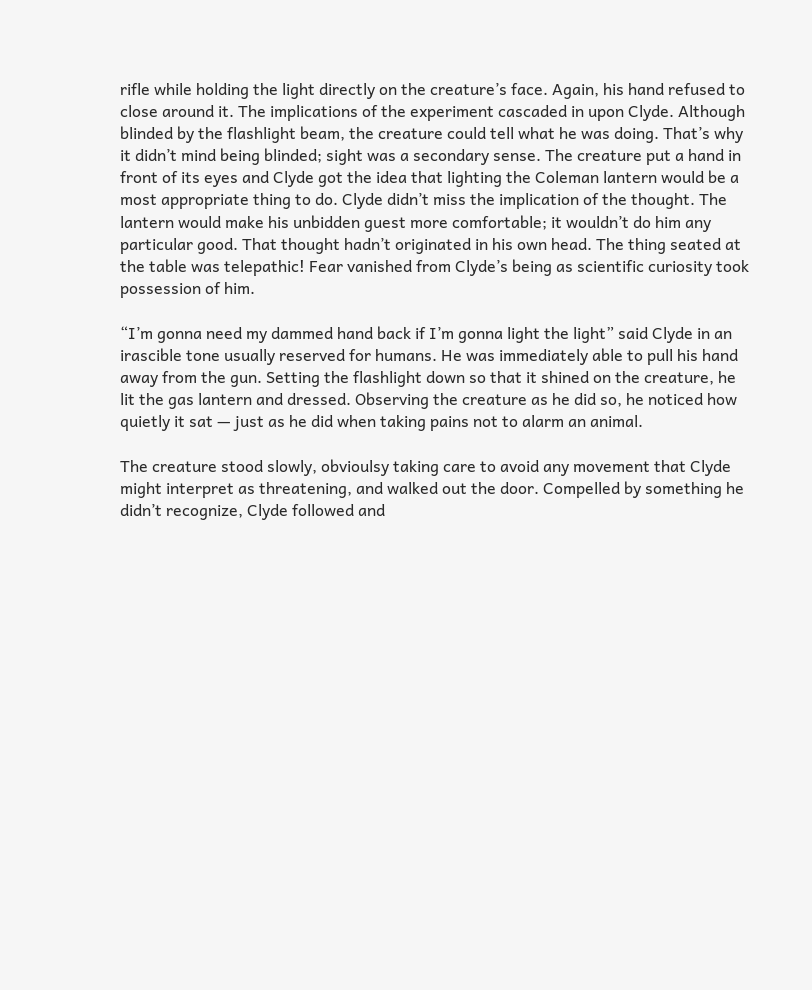rifle while holding the light directly on the creature’s face. Again, his hand refused to close around it. The implications of the experiment cascaded in upon Clyde. Although blinded by the flashlight beam, the creature could tell what he was doing. That’s why it didn’t mind being blinded; sight was a secondary sense. The creature put a hand in front of its eyes and Clyde got the idea that lighting the Coleman lantern would be a most appropriate thing to do. Clyde didn’t miss the implication of the thought. The lantern would make his unbidden guest more comfortable; it wouldn’t do him any particular good. That thought hadn’t originated in his own head. The thing seated at the table was telepathic! Fear vanished from Clyde’s being as scientific curiosity took possession of him.

“I’m gonna need my dammed hand back if I’m gonna light the light” said Clyde in an irascible tone usually reserved for humans. He was immediately able to pull his hand away from the gun. Setting the flashlight down so that it shined on the creature, he lit the gas lantern and dressed. Observing the creature as he did so, he noticed how quietly it sat — just as he did when taking pains not to alarm an animal.

The creature stood slowly, obvioulsy taking care to avoid any movement that Clyde might interpret as threatening, and walked out the door. Compelled by something he didn’t recognize, Clyde followed and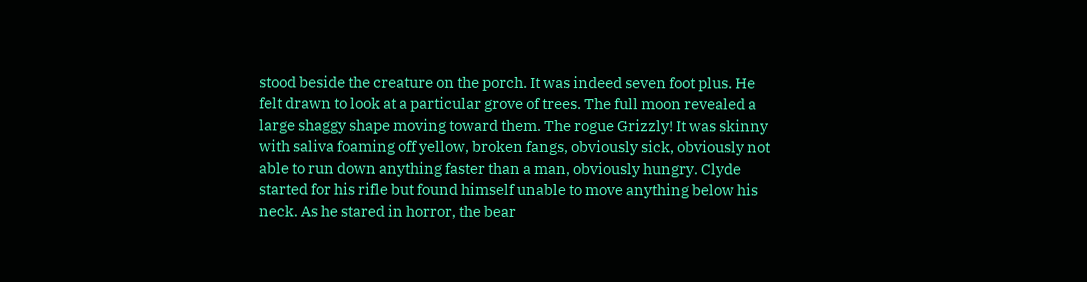stood beside the creature on the porch. It was indeed seven foot plus. He felt drawn to look at a particular grove of trees. The full moon revealed a large shaggy shape moving toward them. The rogue Grizzly! It was skinny with saliva foaming off yellow, broken fangs, obviously sick, obviously not able to run down anything faster than a man, obviously hungry. Clyde started for his rifle but found himself unable to move anything below his neck. As he stared in horror, the bear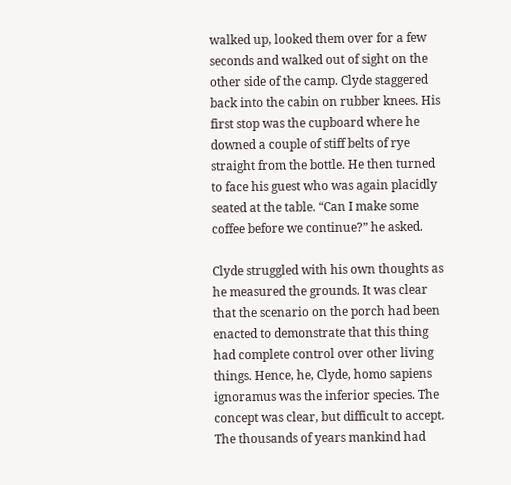walked up, looked them over for a few seconds and walked out of sight on the other side of the camp. Clyde staggered back into the cabin on rubber knees. His first stop was the cupboard where he downed a couple of stiff belts of rye straight from the bottle. He then turned to face his guest who was again placidly seated at the table. “Can I make some coffee before we continue?” he asked.

Clyde struggled with his own thoughts as he measured the grounds. It was clear that the scenario on the porch had been enacted to demonstrate that this thing had complete control over other living things. Hence, he, Clyde, homo sapiens ignoramus was the inferior species. The concept was clear, but difficult to accept. The thousands of years mankind had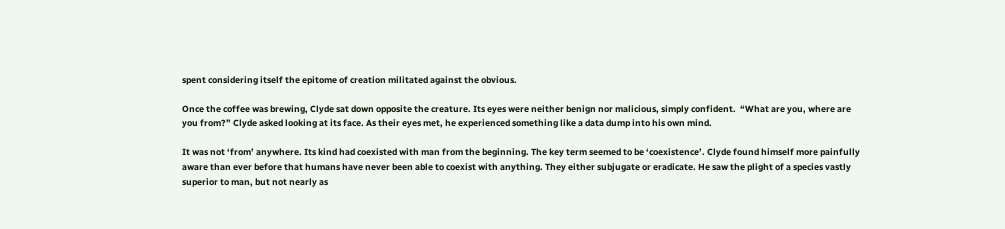spent considering itself the epitome of creation militated against the obvious.

Once the coffee was brewing, Clyde sat down opposite the creature. Its eyes were neither benign nor malicious, simply confident.  “What are you, where are you from?” Clyde asked looking at its face. As their eyes met, he experienced something like a data dump into his own mind.

It was not ‘from’ anywhere. Its kind had coexisted with man from the beginning. The key term seemed to be ‘coexistence’. Clyde found himself more painfully aware than ever before that humans have never been able to coexist with anything. They either subjugate or eradicate. He saw the plight of a species vastly superior to man, but not nearly as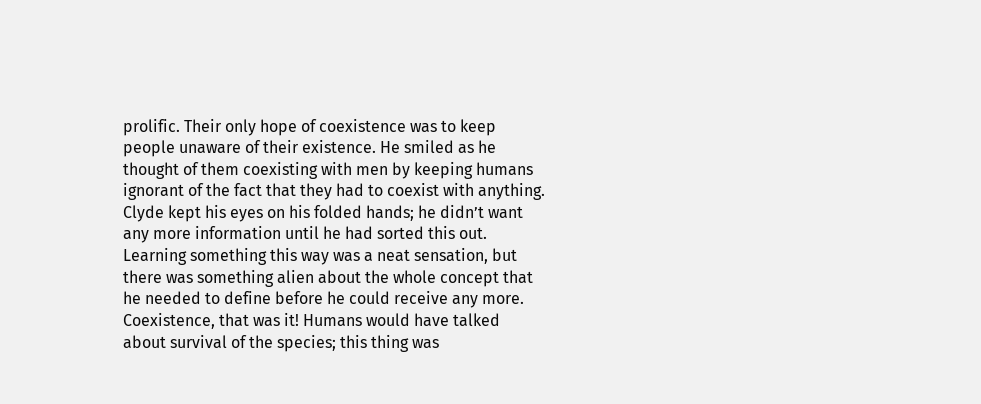prolific. Their only hope of coexistence was to keep people unaware of their existence. He smiled as he thought of them coexisting with men by keeping humans ignorant of the fact that they had to coexist with anything. Clyde kept his eyes on his folded hands; he didn’t want any more information until he had sorted this out. Learning something this way was a neat sensation, but there was something alien about the whole concept that he needed to define before he could receive any more. Coexistence, that was it! Humans would have talked about survival of the species; this thing was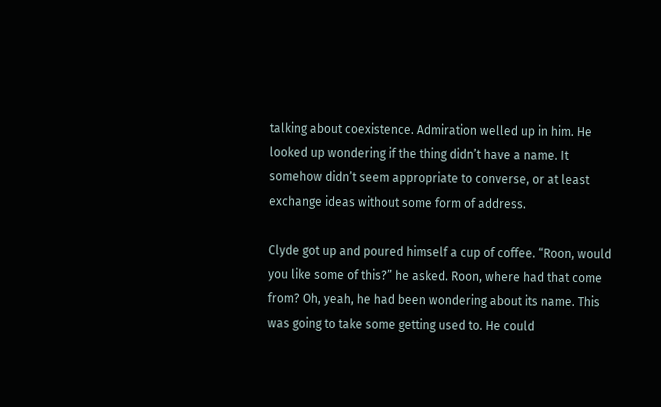talking about coexistence. Admiration welled up in him. He looked up wondering if the thing didn’t have a name. It somehow didn’t seem appropriate to converse, or at least exchange ideas without some form of address.

Clyde got up and poured himself a cup of coffee. “Roon, would you like some of this?” he asked. Roon, where had that come from? Oh, yeah, he had been wondering about its name. This was going to take some getting used to. He could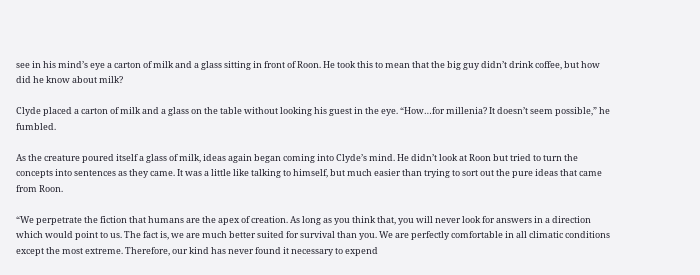see in his mind’s eye a carton of milk and a glass sitting in front of Roon. He took this to mean that the big guy didn’t drink coffee, but how did he know about milk?

Clyde placed a carton of milk and a glass on the table without looking his guest in the eye. “How…for millenia? It doesn’t seem possible,” he fumbled.

As the creature poured itself a glass of milk, ideas again began coming into Clyde’s mind. He didn’t look at Roon but tried to turn the concepts into sentences as they came. It was a little like talking to himself, but much easier than trying to sort out the pure ideas that came from Roon.

“We perpetrate the fiction that humans are the apex of creation. As long as you think that, you will never look for answers in a direction which would point to us. The fact is, we are much better suited for survival than you. We are perfectly comfortable in all climatic conditions except the most extreme. Therefore, our kind has never found it necessary to expend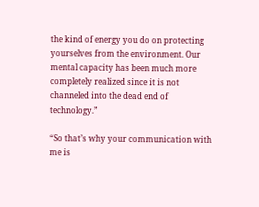the kind of energy you do on protecting yourselves from the environment. Our mental capacity has been much more completely realized since it is not channeled into the dead end of technology.”

“So that’s why your communication with me is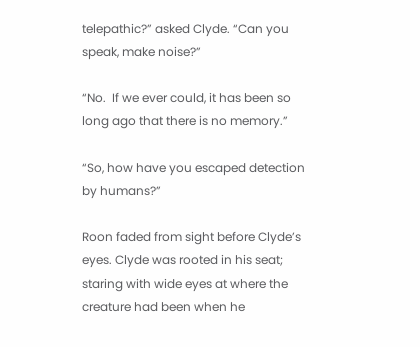telepathic?” asked Clyde. “Can you speak, make noise?”

“No.  If we ever could, it has been so long ago that there is no memory.”

“So, how have you escaped detection by humans?”

Roon faded from sight before Clyde’s eyes. Clyde was rooted in his seat; staring with wide eyes at where the creature had been when he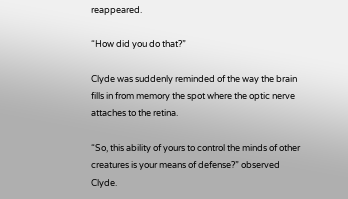reappeared.

“How did you do that?”

Clyde was suddenly reminded of the way the brain fills in from memory the spot where the optic nerve attaches to the retina.

“So, this ability of yours to control the minds of other creatures is your means of defense?” observed Clyde.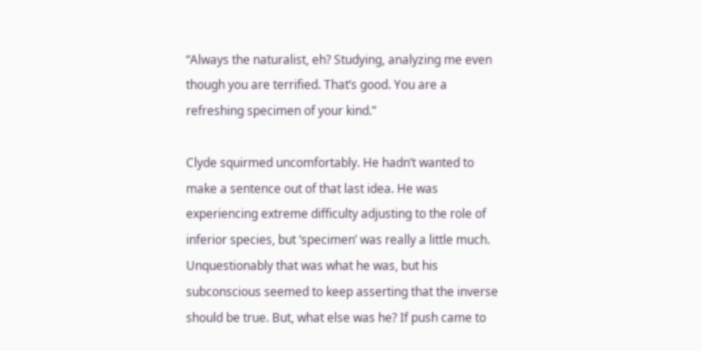“Always the naturalist, eh? Studying, analyzing me even though you are terrified. That’s good. You are a refreshing specimen of your kind.”

Clyde squirmed uncomfortably. He hadn’t wanted to make a sentence out of that last idea. He was experiencing extreme difficulty adjusting to the role of inferior species, but ‘specimen’ was really a little much. Unquestionably that was what he was, but his subconscious seemed to keep asserting that the inverse should be true. But, what else was he? If push came to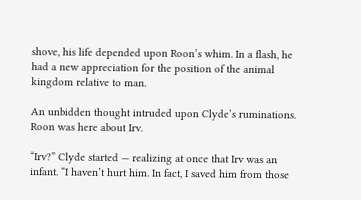shove, his life depended upon Roon’s whim. In a flash, he had a new appreciation for the position of the animal kingdom relative to man.

An unbidden thought intruded upon Clyde’s ruminations. Roon was here about Irv.

“Irv?” Clyde started — realizing at once that Irv was an infant. “I haven’t hurt him. In fact, I saved him from those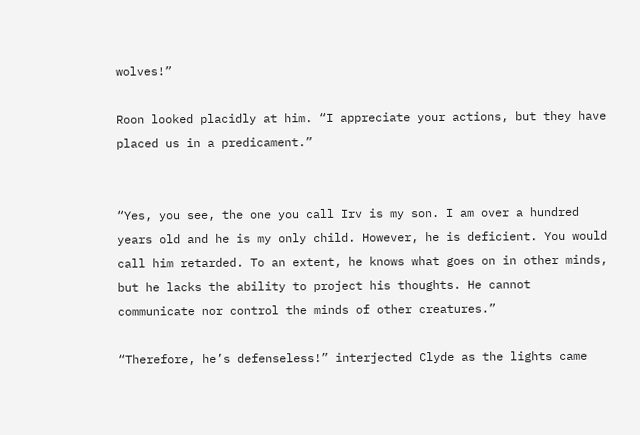wolves!”

Roon looked placidly at him. “I appreciate your actions, but they have placed us in a predicament.”


“Yes, you see, the one you call Irv is my son. I am over a hundred years old and he is my only child. However, he is deficient. You would call him retarded. To an extent, he knows what goes on in other minds, but he lacks the ability to project his thoughts. He cannot communicate nor control the minds of other creatures.”

“Therefore, he’s defenseless!” interjected Clyde as the lights came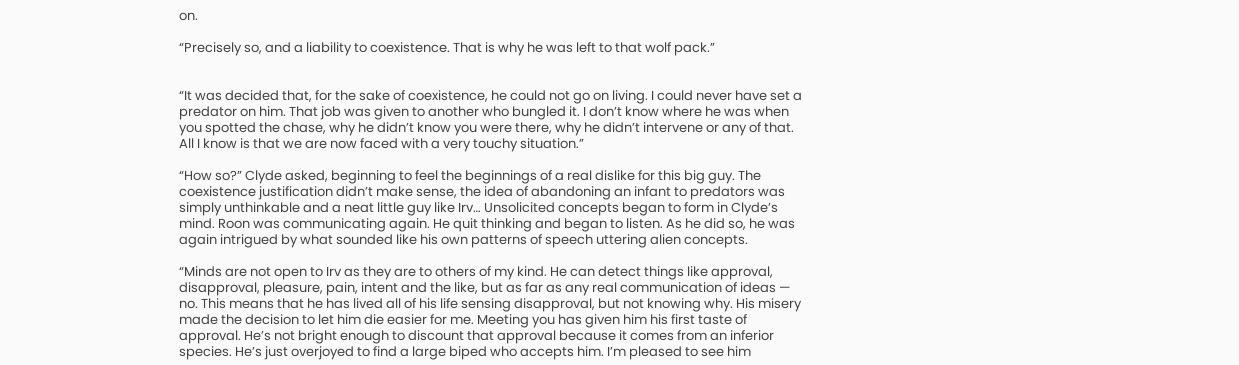on.

“Precisely so, and a liability to coexistence. That is why he was left to that wolf pack.”


“It was decided that, for the sake of coexistence, he could not go on living. I could never have set a predator on him. That job was given to another who bungled it. I don’t know where he was when you spotted the chase, why he didn’t know you were there, why he didn’t intervene or any of that. All I know is that we are now faced with a very touchy situation.”

“How so?” Clyde asked, beginning to feel the beginnings of a real dislike for this big guy. The coexistence justification didn’t make sense, the idea of abandoning an infant to predators was simply unthinkable and a neat little guy like Irv… Unsolicited concepts began to form in Clyde’s mind. Roon was communicating again. He quit thinking and began to listen. As he did so, he was again intrigued by what sounded like his own patterns of speech uttering alien concepts.

“Minds are not open to Irv as they are to others of my kind. He can detect things like approval, disapproval, pleasure, pain, intent and the like, but as far as any real communication of ideas — no. This means that he has lived all of his life sensing disapproval, but not knowing why. His misery made the decision to let him die easier for me. Meeting you has given him his first taste of approval. He’s not bright enough to discount that approval because it comes from an inferior species. He’s just overjoyed to find a large biped who accepts him. I’m pleased to see him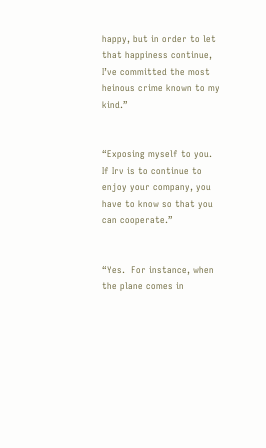happy, but in order to let that happiness continue, I’ve committed the most heinous crime known to my kind.”


“Exposing myself to you. If Irv is to continue to enjoy your company, you have to know so that you can cooperate.”


“Yes.  For instance, when the plane comes in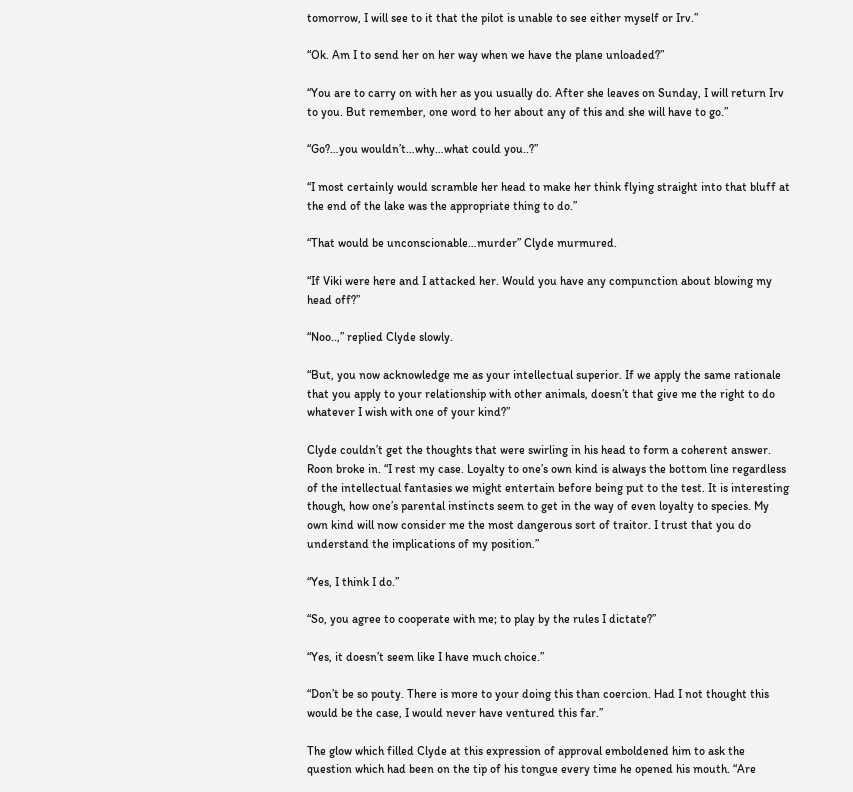tomorrow, I will see to it that the pilot is unable to see either myself or Irv.”

“Ok. Am I to send her on her way when we have the plane unloaded?”

“You are to carry on with her as you usually do. After she leaves on Sunday, I will return Irv to you. But remember, one word to her about any of this and she will have to go.”

“Go?…you wouldn’t…why…what could you..?”

“I most certainly would scramble her head to make her think flying straight into that bluff at the end of the lake was the appropriate thing to do.”

“That would be unconscionable…murder” Clyde murmured.

“If Viki were here and I attacked her. Would you have any compunction about blowing my head off?”

“Noo..,” replied Clyde slowly.

“But, you now acknowledge me as your intellectual superior. If we apply the same rationale that you apply to your relationship with other animals, doesn’t that give me the right to do whatever I wish with one of your kind?”

Clyde couldn’t get the thoughts that were swirling in his head to form a coherent answer. Roon broke in. “I rest my case. Loyalty to one’s own kind is always the bottom line regardless of the intellectual fantasies we might entertain before being put to the test. It is interesting though, how one’s parental instincts seem to get in the way of even loyalty to species. My own kind will now consider me the most dangerous sort of traitor. I trust that you do understand the implications of my position.”

“Yes, I think I do.”

“So, you agree to cooperate with me; to play by the rules I dictate?”

“Yes, it doesn’t seem like I have much choice.”

“Don’t be so pouty. There is more to your doing this than coercion. Had I not thought this would be the case, I would never have ventured this far.”

The glow which filled Clyde at this expression of approval emboldened him to ask the question which had been on the tip of his tongue every time he opened his mouth. “Are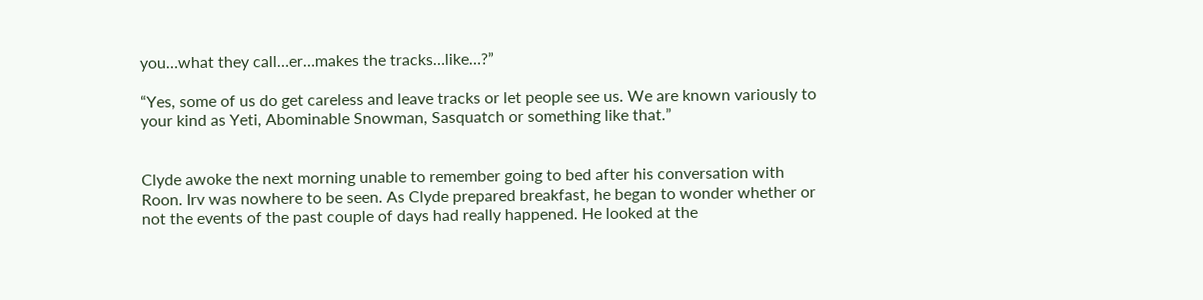you…what they call…er…makes the tracks…like…?”

“Yes, some of us do get careless and leave tracks or let people see us. We are known variously to your kind as Yeti, Abominable Snowman, Sasquatch or something like that.”


Clyde awoke the next morning unable to remember going to bed after his conversation with Roon. Irv was nowhere to be seen. As Clyde prepared breakfast, he began to wonder whether or not the events of the past couple of days had really happened. He looked at the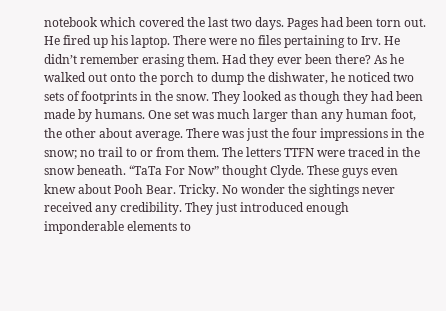notebook which covered the last two days. Pages had been torn out. He fired up his laptop. There were no files pertaining to Irv. He didn’t remember erasing them. Had they ever been there? As he walked out onto the porch to dump the dishwater, he noticed two sets of footprints in the snow. They looked as though they had been made by humans. One set was much larger than any human foot, the other about average. There was just the four impressions in the snow; no trail to or from them. The letters TTFN were traced in the snow beneath. “TaTa For Now” thought Clyde. These guys even knew about Pooh Bear. Tricky. No wonder the sightings never received any credibility. They just introduced enough imponderable elements to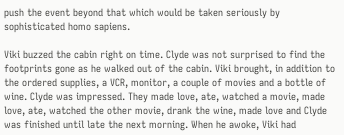push the event beyond that which would be taken seriously by sophisticated homo sapiens.

Viki buzzed the cabin right on time. Clyde was not surprised to find the footprints gone as he walked out of the cabin. Viki brought, in addition to the ordered supplies, a VCR, monitor, a couple of movies and a bottle of wine. Clyde was impressed. They made love, ate, watched a movie, made love, ate, watched the other movie, drank the wine, made love and Clyde was finished until late the next morning. When he awoke, Viki had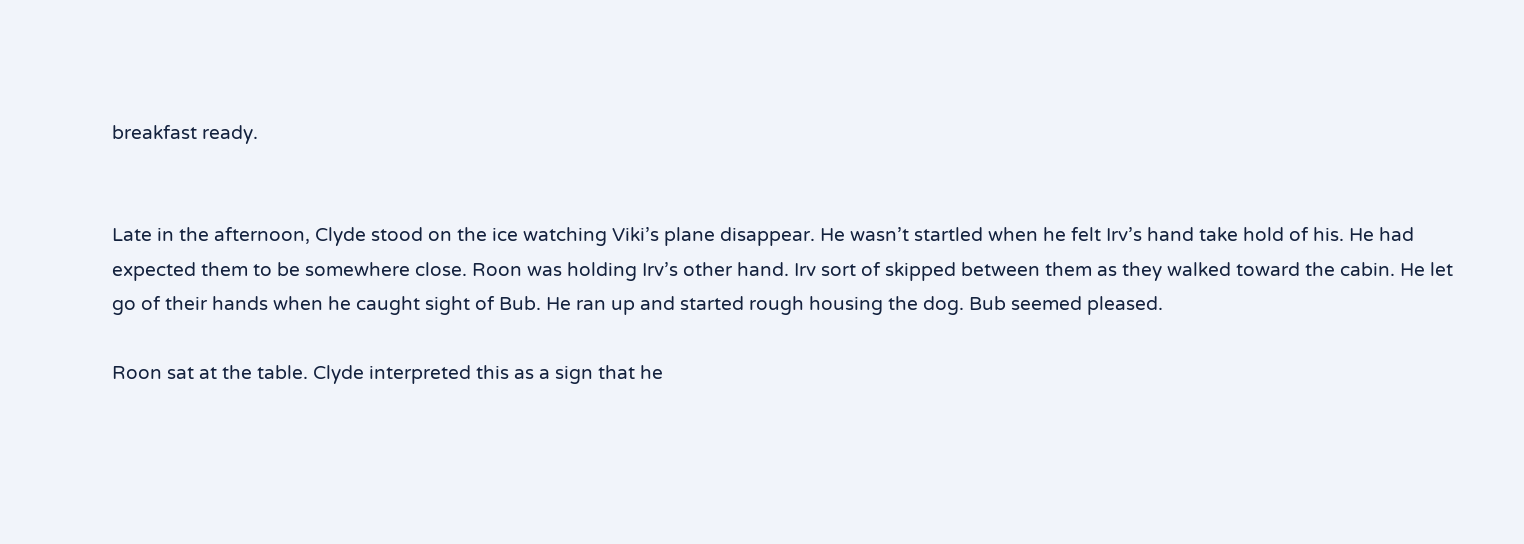breakfast ready.


Late in the afternoon, Clyde stood on the ice watching Viki’s plane disappear. He wasn’t startled when he felt Irv’s hand take hold of his. He had expected them to be somewhere close. Roon was holding Irv’s other hand. Irv sort of skipped between them as they walked toward the cabin. He let go of their hands when he caught sight of Bub. He ran up and started rough housing the dog. Bub seemed pleased.

Roon sat at the table. Clyde interpreted this as a sign that he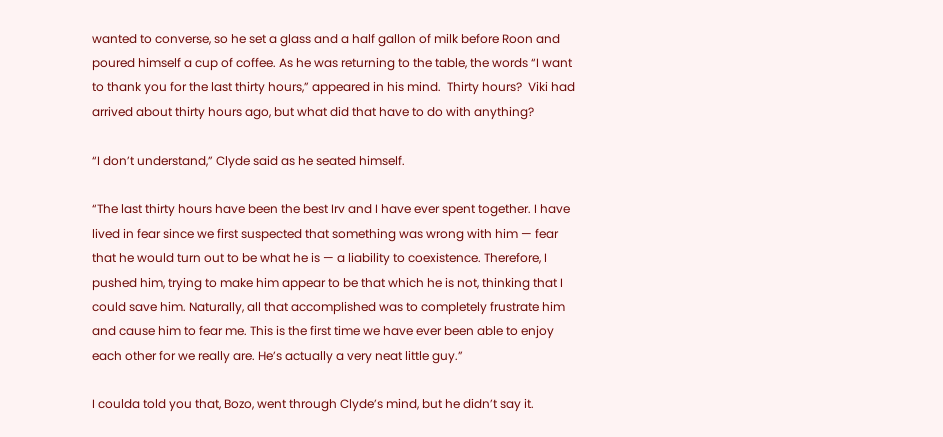wanted to converse, so he set a glass and a half gallon of milk before Roon and poured himself a cup of coffee. As he was returning to the table, the words “I want to thank you for the last thirty hours,” appeared in his mind.  Thirty hours?  Viki had arrived about thirty hours ago, but what did that have to do with anything?

“I don’t understand,” Clyde said as he seated himself.

“The last thirty hours have been the best Irv and I have ever spent together. I have lived in fear since we first suspected that something was wrong with him — fear that he would turn out to be what he is — a liability to coexistence. Therefore, I pushed him, trying to make him appear to be that which he is not, thinking that I could save him. Naturally, all that accomplished was to completely frustrate him and cause him to fear me. This is the first time we have ever been able to enjoy each other for we really are. He’s actually a very neat little guy.”

I coulda told you that, Bozo, went through Clyde’s mind, but he didn’t say it.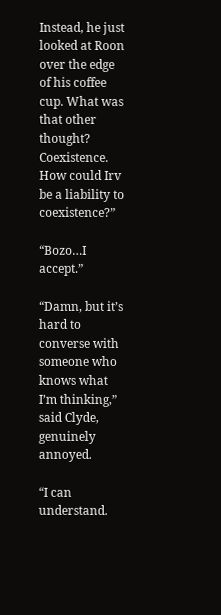Instead, he just looked at Roon over the edge of his coffee cup. What was that other thought? Coexistence. How could Irv be a liability to coexistence?”

“Bozo…I accept.”

“Damn, but it’s hard to converse with someone who knows what I’m thinking,” said Clyde, genuinely annoyed.

“I can understand.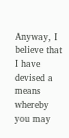Anyway, I believe that I have devised a means whereby you may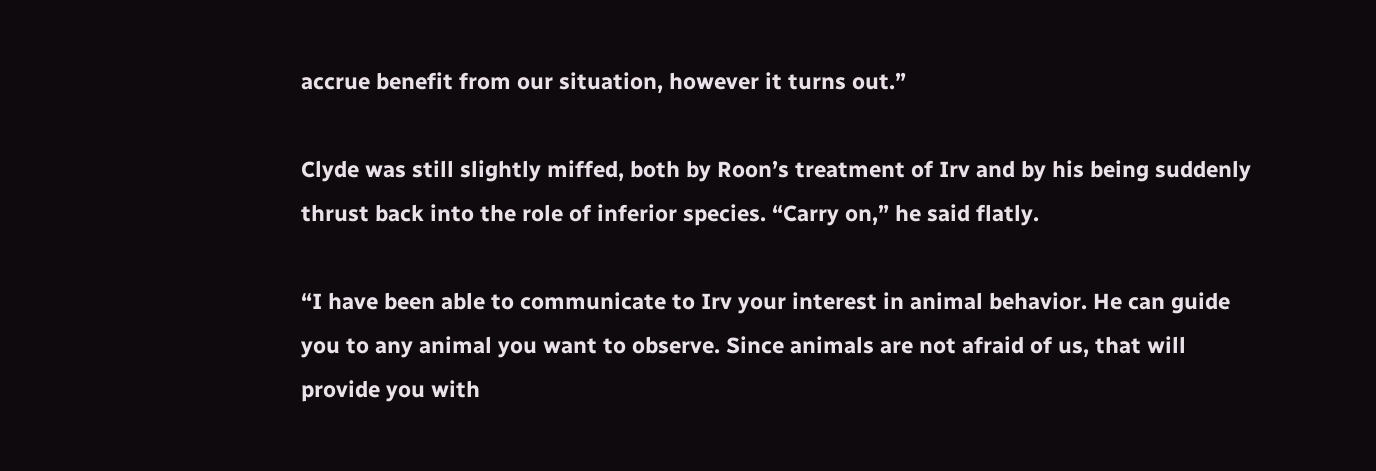accrue benefit from our situation, however it turns out.”

Clyde was still slightly miffed, both by Roon’s treatment of Irv and by his being suddenly thrust back into the role of inferior species. “Carry on,” he said flatly.

“I have been able to communicate to Irv your interest in animal behavior. He can guide you to any animal you want to observe. Since animals are not afraid of us, that will provide you with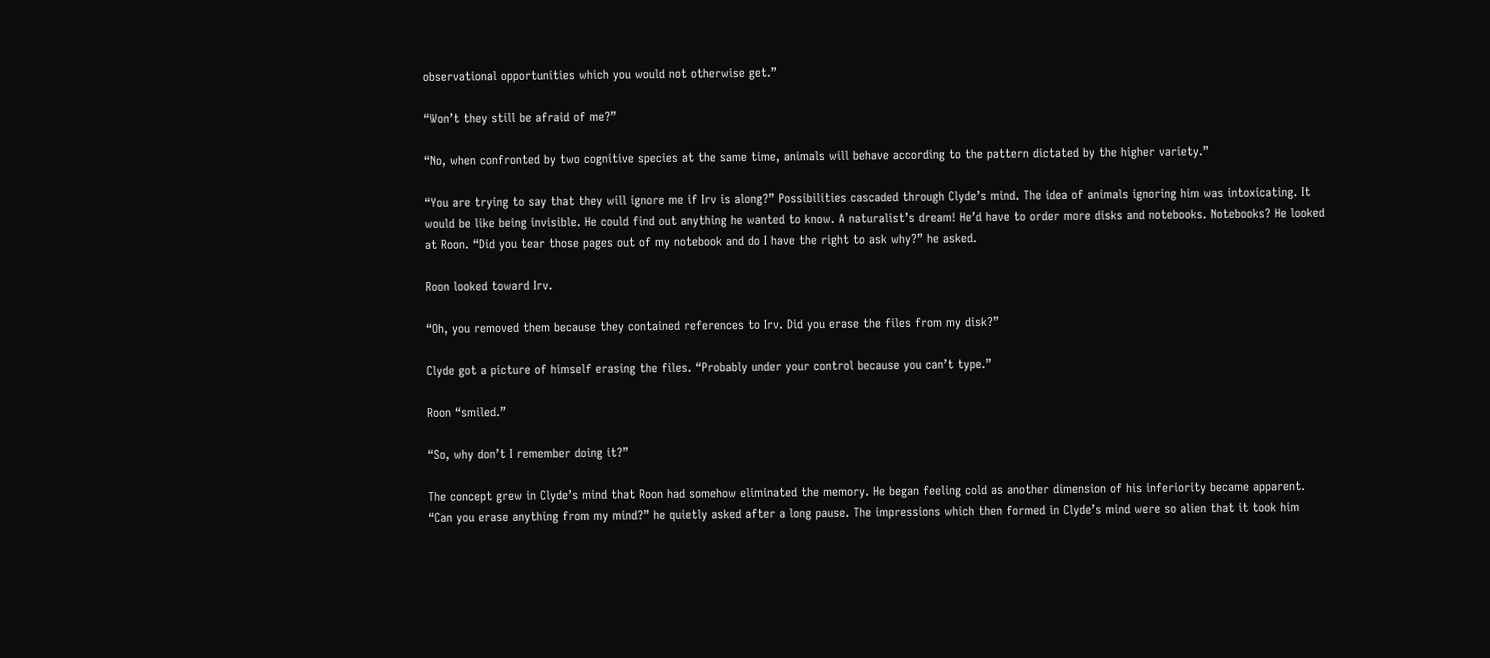observational opportunities which you would not otherwise get.”

“Won’t they still be afraid of me?”

“No, when confronted by two cognitive species at the same time, animals will behave according to the pattern dictated by the higher variety.”

“You are trying to say that they will ignore me if Irv is along?” Possibilities cascaded through Clyde’s mind. The idea of animals ignoring him was intoxicating. It would be like being invisible. He could find out anything he wanted to know. A naturalist’s dream! He’d have to order more disks and notebooks. Notebooks? He looked at Roon. “Did you tear those pages out of my notebook and do I have the right to ask why?” he asked.

Roon looked toward Irv.

“Oh, you removed them because they contained references to Irv. Did you erase the files from my disk?”

Clyde got a picture of himself erasing the files. “Probably under your control because you can’t type.”

Roon “smiled.”

“So, why don’t I remember doing it?”

The concept grew in Clyde’s mind that Roon had somehow eliminated the memory. He began feeling cold as another dimension of his inferiority became apparent. “Can you erase anything from my mind?” he quietly asked after a long pause. The impressions which then formed in Clyde’s mind were so alien that it took him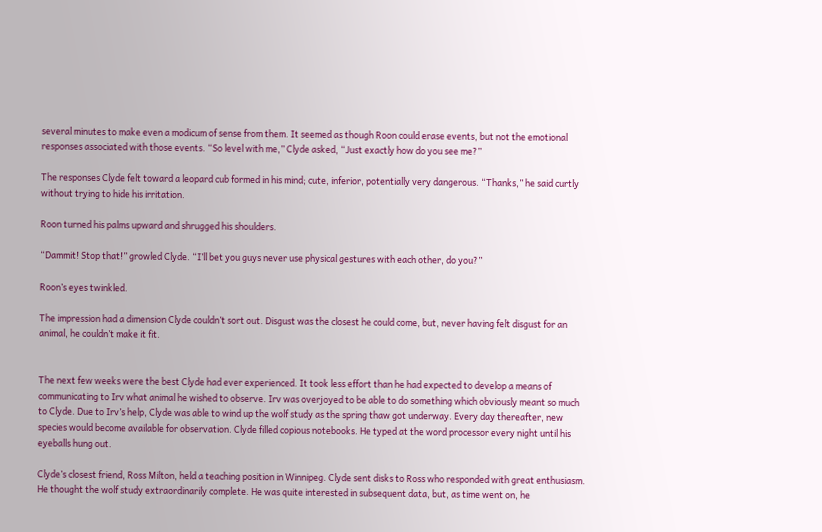several minutes to make even a modicum of sense from them. It seemed as though Roon could erase events, but not the emotional responses associated with those events. “So level with me,” Clyde asked, “Just exactly how do you see me?”

The responses Clyde felt toward a leopard cub formed in his mind; cute, inferior, potentially very dangerous. “Thanks,” he said curtly without trying to hide his irritation.

Roon turned his palms upward and shrugged his shoulders.

“Dammit! Stop that!” growled Clyde. “I’ll bet you guys never use physical gestures with each other, do you?”

Roon’s eyes twinkled.

The impression had a dimension Clyde couldn’t sort out. Disgust was the closest he could come, but, never having felt disgust for an animal, he couldn’t make it fit.


The next few weeks were the best Clyde had ever experienced. It took less effort than he had expected to develop a means of communicating to Irv what animal he wished to observe. Irv was overjoyed to be able to do something which obviously meant so much to Clyde. Due to Irv’s help, Clyde was able to wind up the wolf study as the spring thaw got underway. Every day thereafter, new species would become available for observation. Clyde filled copious notebooks. He typed at the word processor every night until his eyeballs hung out.

Clyde’s closest friend, Ross Milton, held a teaching position in Winnipeg. Clyde sent disks to Ross who responded with great enthusiasm. He thought the wolf study extraordinarily complete. He was quite interested in subsequent data, but, as time went on, he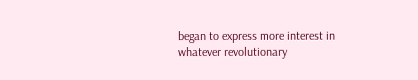began to express more interest in whatever revolutionary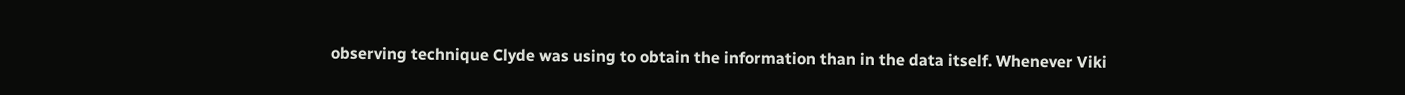observing technique Clyde was using to obtain the information than in the data itself. Whenever Viki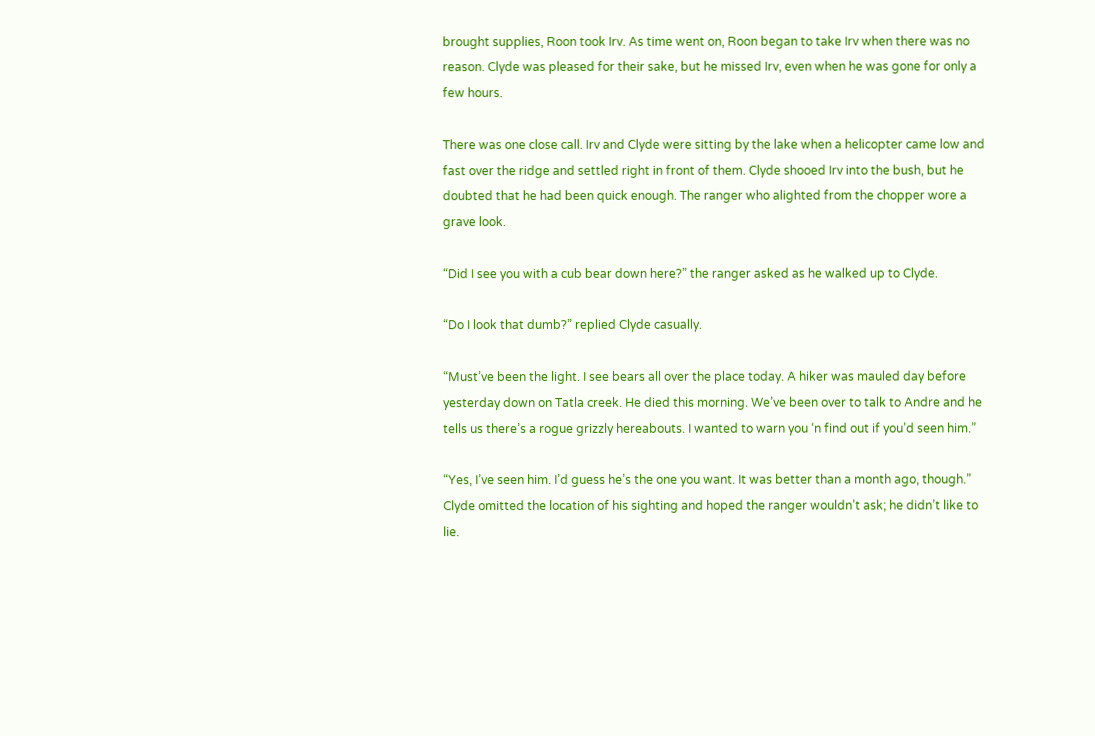brought supplies, Roon took Irv. As time went on, Roon began to take Irv when there was no reason. Clyde was pleased for their sake, but he missed Irv, even when he was gone for only a few hours.

There was one close call. Irv and Clyde were sitting by the lake when a helicopter came low and fast over the ridge and settled right in front of them. Clyde shooed Irv into the bush, but he doubted that he had been quick enough. The ranger who alighted from the chopper wore a grave look.

“Did I see you with a cub bear down here?” the ranger asked as he walked up to Clyde.

“Do I look that dumb?” replied Clyde casually.

“Must’ve been the light. I see bears all over the place today. A hiker was mauled day before yesterday down on Tatla creek. He died this morning. We’ve been over to talk to Andre and he tells us there’s a rogue grizzly hereabouts. I wanted to warn you ‘n find out if you’d seen him.”

“Yes, I’ve seen him. I’d guess he’s the one you want. It was better than a month ago, though.” Clyde omitted the location of his sighting and hoped the ranger wouldn’t ask; he didn’t like to lie.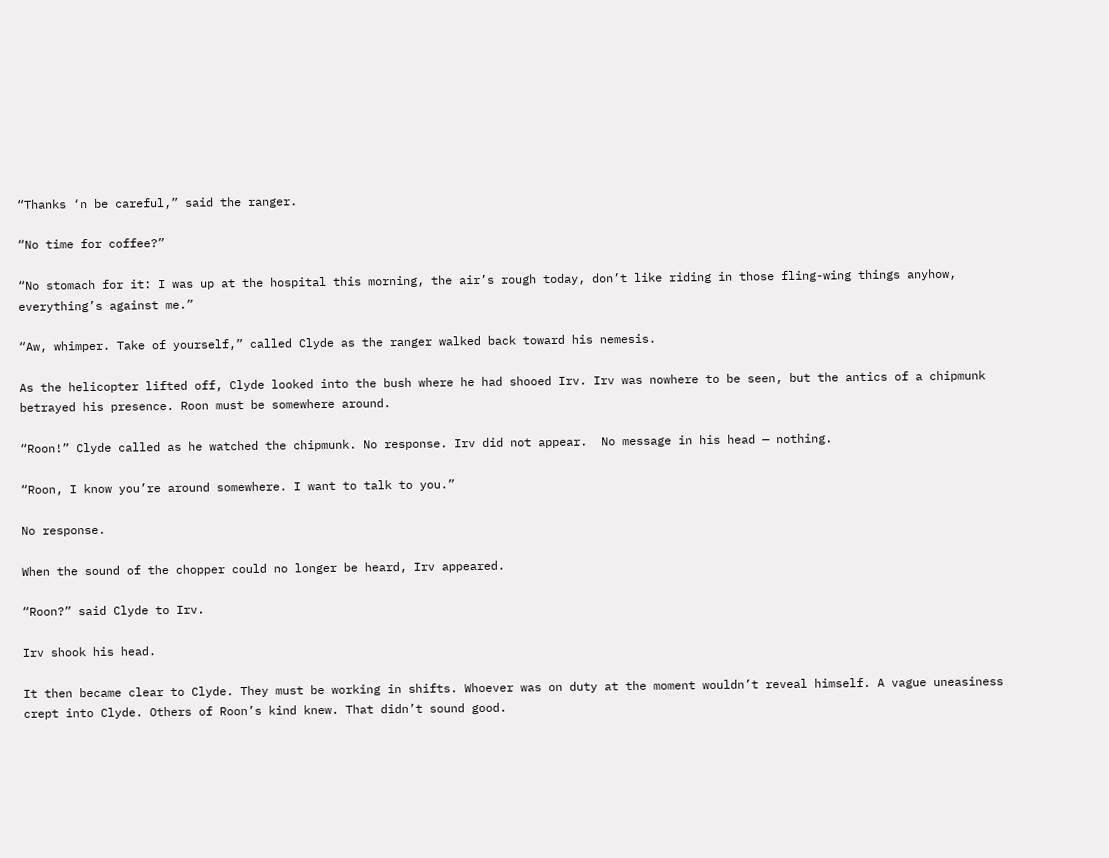“Thanks ‘n be careful,” said the ranger.

“No time for coffee?”

“No stomach for it: I was up at the hospital this morning, the air’s rough today, don’t like riding in those fling-wing things anyhow, everything’s against me.”

“Aw, whimper. Take of yourself,” called Clyde as the ranger walked back toward his nemesis.

As the helicopter lifted off, Clyde looked into the bush where he had shooed Irv. Irv was nowhere to be seen, but the antics of a chipmunk betrayed his presence. Roon must be somewhere around.

“Roon!” Clyde called as he watched the chipmunk. No response. Irv did not appear.  No message in his head — nothing.

“Roon, I know you’re around somewhere. I want to talk to you.”

No response.

When the sound of the chopper could no longer be heard, Irv appeared.

“Roon?” said Clyde to Irv.

Irv shook his head.

It then became clear to Clyde. They must be working in shifts. Whoever was on duty at the moment wouldn’t reveal himself. A vague uneasiness crept into Clyde. Others of Roon’s kind knew. That didn’t sound good.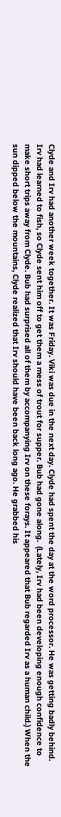Clyde and Irv had another week together. It was Friday. Viki was due in the next day. Clyde had spent the day at the word processor. He was getting badly behind. Irv had learned to fish, so Clyde sent him off to get them a mess of trout for supper. Bub had gone along.  (Lately, Irv had been developing enough confidence to make short trips away from Clyde. Bub had surprised all of them by accompanying Irv on these forays. It appeared that Bub regarded Irv as a human child.) When the sun dipped below the mountains, Clyde realized that Irv should have been back long ago. He grabbed his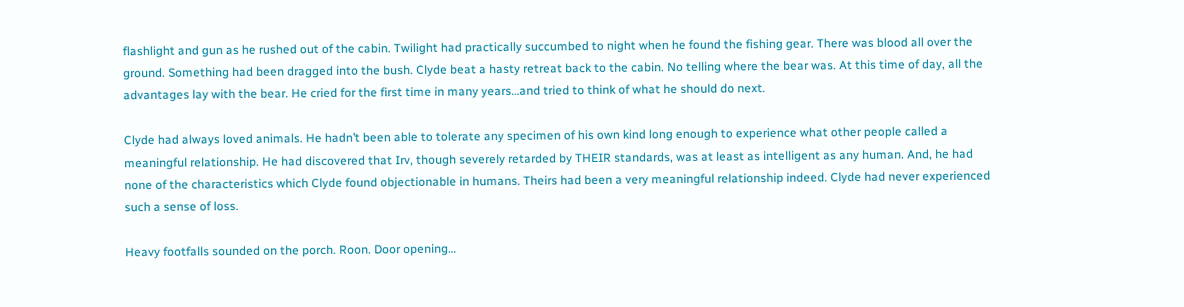flashlight and gun as he rushed out of the cabin. Twilight had practically succumbed to night when he found the fishing gear. There was blood all over the ground. Something had been dragged into the bush. Clyde beat a hasty retreat back to the cabin. No telling where the bear was. At this time of day, all the advantages lay with the bear. He cried for the first time in many years…and tried to think of what he should do next.

Clyde had always loved animals. He hadn’t been able to tolerate any specimen of his own kind long enough to experience what other people called a meaningful relationship. He had discovered that Irv, though severely retarded by THEIR standards, was at least as intelligent as any human. And, he had none of the characteristics which Clyde found objectionable in humans. Theirs had been a very meaningful relationship indeed. Clyde had never experienced such a sense of loss.

Heavy footfalls sounded on the porch. Roon. Door opening…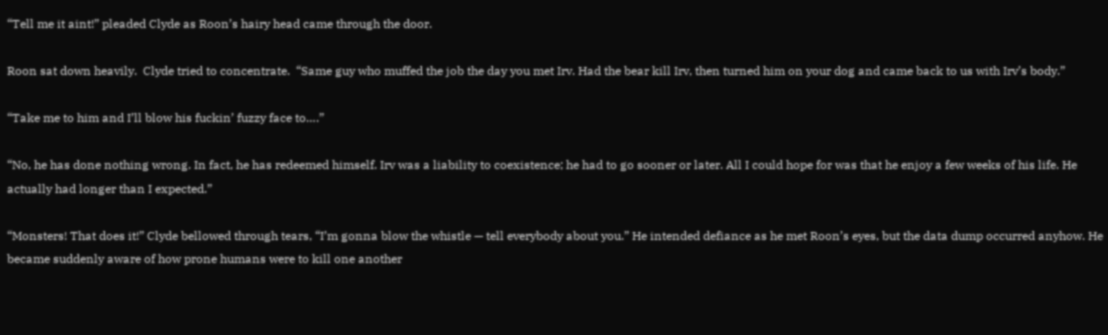“Tell me it aint!” pleaded Clyde as Roon’s hairy head came through the door.

Roon sat down heavily.  Clyde tried to concentrate.  “Same guy who muffed the job the day you met Irv. Had the bear kill Irv, then turned him on your dog and came back to us with Irv’s body.”

“Take me to him and I’ll blow his fuckin’ fuzzy face to….”

“No, he has done nothing wrong. In fact, he has redeemed himself. Irv was a liability to coexistence; he had to go sooner or later. All I could hope for was that he enjoy a few weeks of his life. He actually had longer than I expected.”

“Monsters! That does it!” Clyde bellowed through tears, “I’m gonna blow the whistle — tell everybody about you.” He intended defiance as he met Roon’s eyes, but the data dump occurred anyhow. He became suddenly aware of how prone humans were to kill one another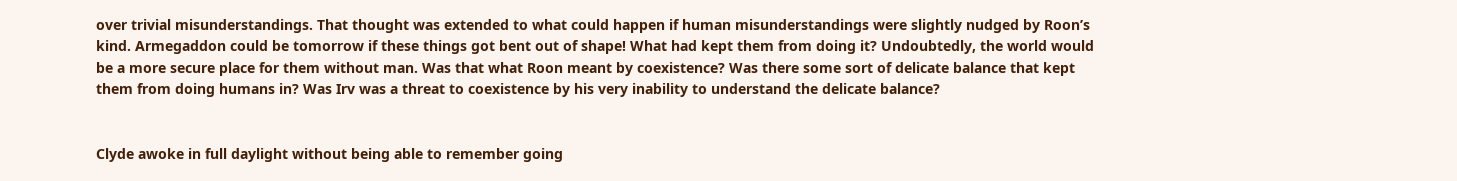over trivial misunderstandings. That thought was extended to what could happen if human misunderstandings were slightly nudged by Roon’s kind. Armegaddon could be tomorrow if these things got bent out of shape! What had kept them from doing it? Undoubtedly, the world would be a more secure place for them without man. Was that what Roon meant by coexistence? Was there some sort of delicate balance that kept them from doing humans in? Was Irv was a threat to coexistence by his very inability to understand the delicate balance?


Clyde awoke in full daylight without being able to remember going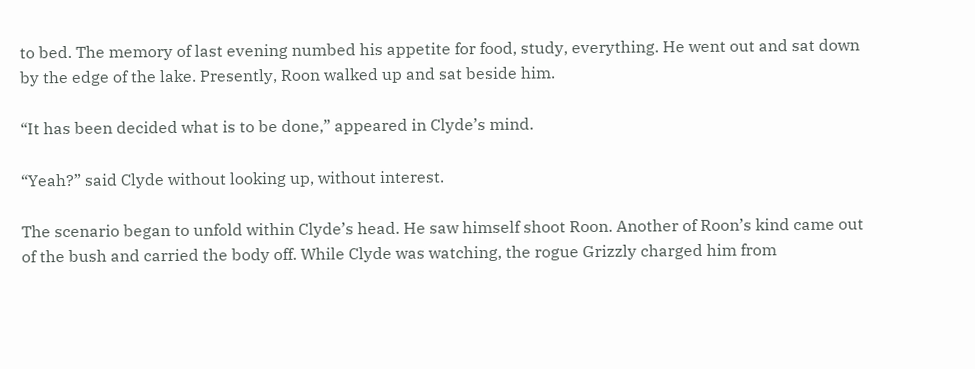to bed. The memory of last evening numbed his appetite for food, study, everything. He went out and sat down by the edge of the lake. Presently, Roon walked up and sat beside him.

“It has been decided what is to be done,” appeared in Clyde’s mind.

“Yeah?” said Clyde without looking up, without interest.

The scenario began to unfold within Clyde’s head. He saw himself shoot Roon. Another of Roon’s kind came out of the bush and carried the body off. While Clyde was watching, the rogue Grizzly charged him from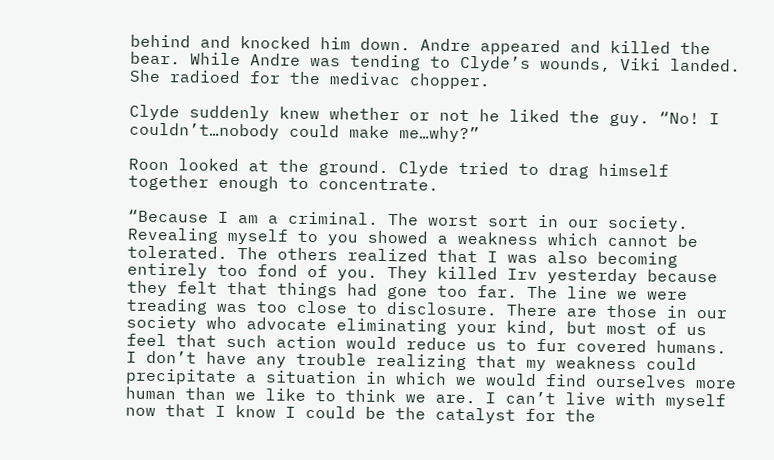behind and knocked him down. Andre appeared and killed the bear. While Andre was tending to Clyde’s wounds, Viki landed. She radioed for the medivac chopper.

Clyde suddenly knew whether or not he liked the guy. “No! I couldn’t…nobody could make me…why?”

Roon looked at the ground. Clyde tried to drag himself together enough to concentrate.

“Because I am a criminal. The worst sort in our society. Revealing myself to you showed a weakness which cannot be tolerated. The others realized that I was also becoming entirely too fond of you. They killed Irv yesterday because they felt that things had gone too far. The line we were treading was too close to disclosure. There are those in our society who advocate eliminating your kind, but most of us feel that such action would reduce us to fur covered humans. I don’t have any trouble realizing that my weakness could precipitate a situation in which we would find ourselves more human than we like to think we are. I can’t live with myself now that I know I could be the catalyst for the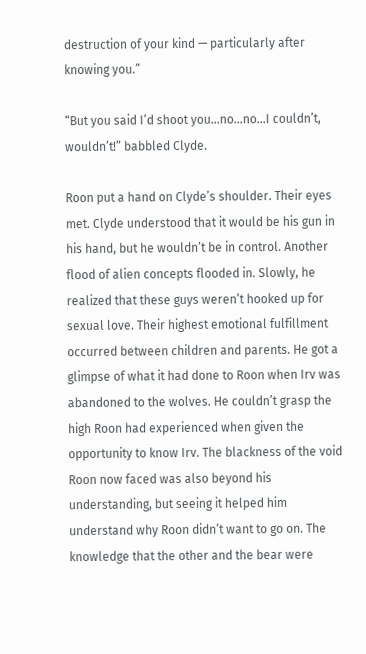destruction of your kind — particularly after knowing you.”

“But you said I’d shoot you…no…no…I couldn’t, wouldn’t!” babbled Clyde.

Roon put a hand on Clyde’s shoulder. Their eyes met. Clyde understood that it would be his gun in his hand, but he wouldn’t be in control. Another flood of alien concepts flooded in. Slowly, he realized that these guys weren’t hooked up for sexual love. Their highest emotional fulfillment occurred between children and parents. He got a glimpse of what it had done to Roon when Irv was abandoned to the wolves. He couldn’t grasp the high Roon had experienced when given the opportunity to know Irv. The blackness of the void Roon now faced was also beyond his understanding, but seeing it helped him understand why Roon didn’t want to go on. The knowledge that the other and the bear were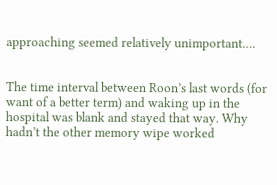approaching seemed relatively unimportant….


The time interval between Roon’s last words (for want of a better term) and waking up in the hospital was blank and stayed that way. Why hadn’t the other memory wipe worked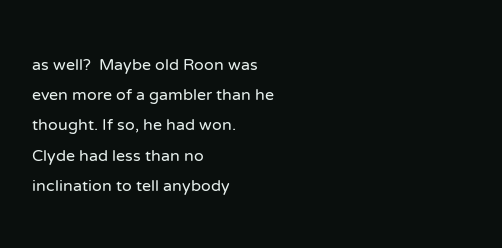as well?  Maybe old Roon was even more of a gambler than he thought. If so, he had won. Clyde had less than no inclination to tell anybody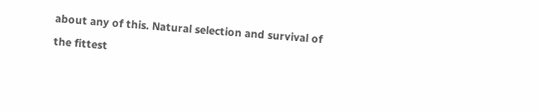about any of this. Natural selection and survival of the fittest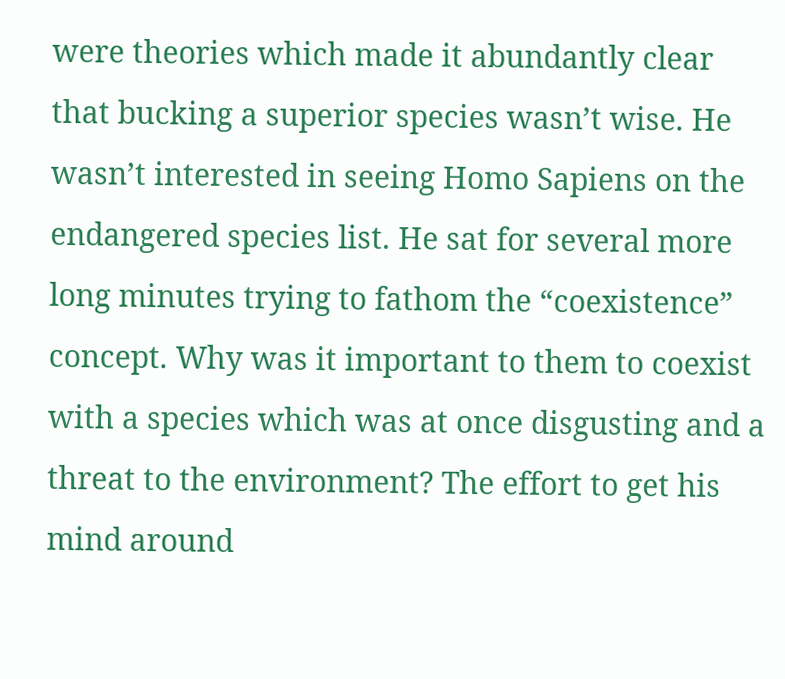were theories which made it abundantly clear that bucking a superior species wasn’t wise. He wasn’t interested in seeing Homo Sapiens on the endangered species list. He sat for several more long minutes trying to fathom the “coexistence” concept. Why was it important to them to coexist with a species which was at once disgusting and a threat to the environment? The effort to get his mind around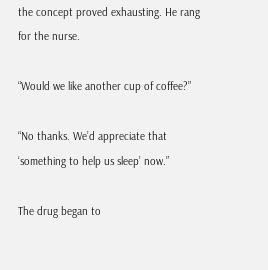the concept proved exhausting. He rang for the nurse.

“Would we like another cup of coffee?”

“No thanks. We’d appreciate that ‘something to help us sleep’ now.”

The drug began to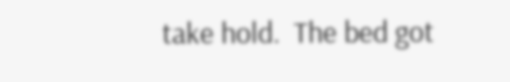take hold.  The bed got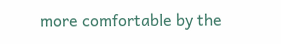more comfortable by the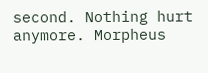second. Nothing hurt anymore. Morpheus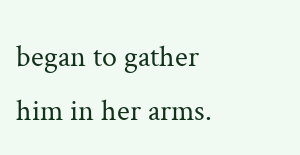began to gather him in her arms.